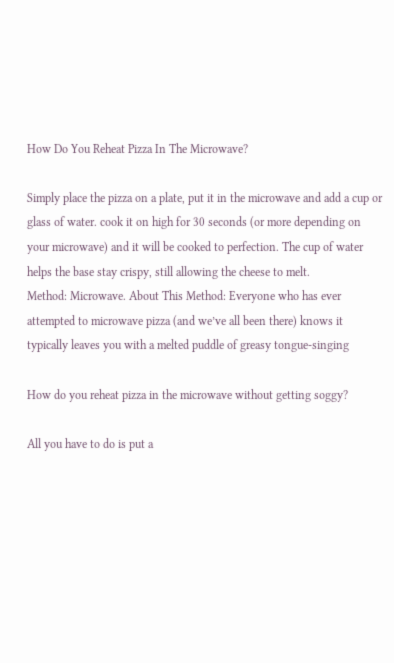How Do You Reheat Pizza In The Microwave?

Simply place the pizza on a plate, put it in the microwave and add a cup or glass of water. cook it on high for 30 seconds (or more depending on your microwave) and it will be cooked to perfection. The cup of water helps the base stay crispy, still allowing the cheese to melt.
Method: Microwave. About This Method: Everyone who has ever attempted to microwave pizza (and we’ve all been there) knows it typically leaves you with a melted puddle of greasy tongue-singing

How do you reheat pizza in the microwave without getting soggy?

All you have to do is put a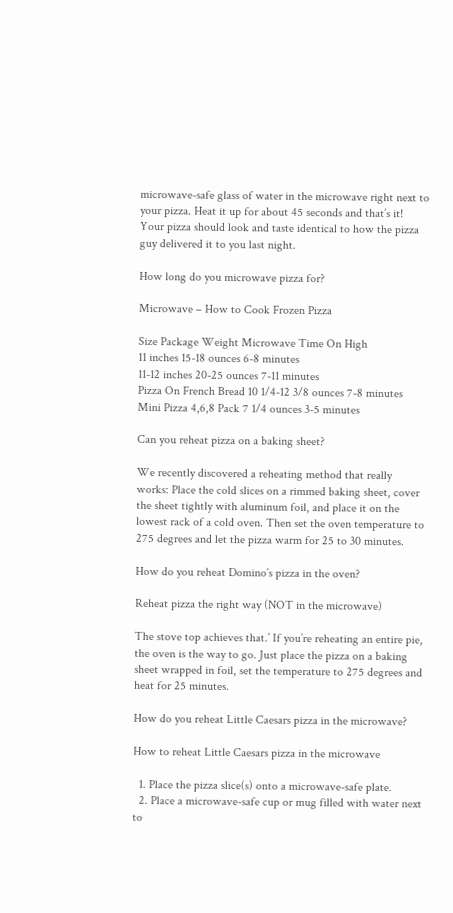microwave-safe glass of water in the microwave right next to your pizza. Heat it up for about 45 seconds and that’s it! Your pizza should look and taste identical to how the pizza guy delivered it to you last night.

How long do you microwave pizza for?

Microwave – How to Cook Frozen Pizza

Size Package Weight Microwave Time On High
11 inches 15-18 ounces 6-8 minutes
11-12 inches 20-25 ounces 7-11 minutes
Pizza On French Bread 10 1/4-12 3/8 ounces 7-8 minutes
Mini Pizza 4,6,8 Pack 7 1/4 ounces 3-5 minutes

Can you reheat pizza on a baking sheet?

We recently discovered a reheating method that really works: Place the cold slices on a rimmed baking sheet, cover the sheet tightly with aluminum foil, and place it on the lowest rack of a cold oven. Then set the oven temperature to 275 degrees and let the pizza warm for 25 to 30 minutes.

How do you reheat Domino’s pizza in the oven?

Reheat pizza the right way (NOT in the microwave)

The stove top achieves that.’ If you’re reheating an entire pie, the oven is the way to go. Just place the pizza on a baking sheet wrapped in foil, set the temperature to 275 degrees and heat for 25 minutes.

How do you reheat Little Caesars pizza in the microwave?

How to reheat Little Caesars pizza in the microwave

  1. Place the pizza slice(s) onto a microwave-safe plate.
  2. Place a microwave-safe cup or mug filled with water next to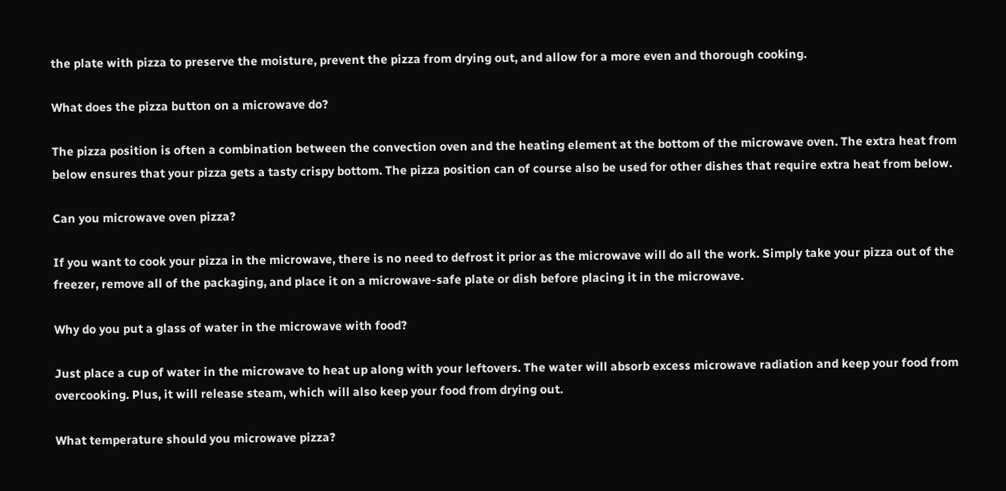the plate with pizza to preserve the moisture, prevent the pizza from drying out, and allow for a more even and thorough cooking.

What does the pizza button on a microwave do?

The pizza position is often a combination between the convection oven and the heating element at the bottom of the microwave oven. The extra heat from below ensures that your pizza gets a tasty crispy bottom. The pizza position can of course also be used for other dishes that require extra heat from below.

Can you microwave oven pizza?

If you want to cook your pizza in the microwave, there is no need to defrost it prior as the microwave will do all the work. Simply take your pizza out of the freezer, remove all of the packaging, and place it on a microwave-safe plate or dish before placing it in the microwave.

Why do you put a glass of water in the microwave with food?

Just place a cup of water in the microwave to heat up along with your leftovers. The water will absorb excess microwave radiation and keep your food from overcooking. Plus, it will release steam, which will also keep your food from drying out.

What temperature should you microwave pizza?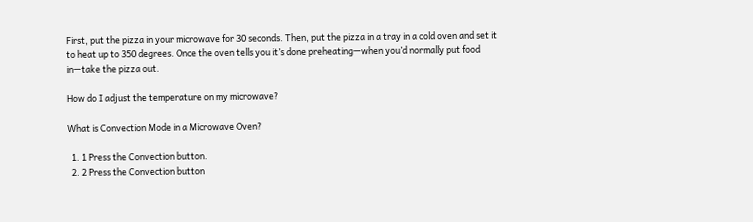First, put the pizza in your microwave for 30 seconds. Then, put the pizza in a tray in a cold oven and set it to heat up to 350 degrees. Once the oven tells you it’s done preheating—when you’d normally put food in—take the pizza out.

How do I adjust the temperature on my microwave?

What is Convection Mode in a Microwave Oven?

  1. 1 Press the Convection button.
  2. 2 Press the Convection button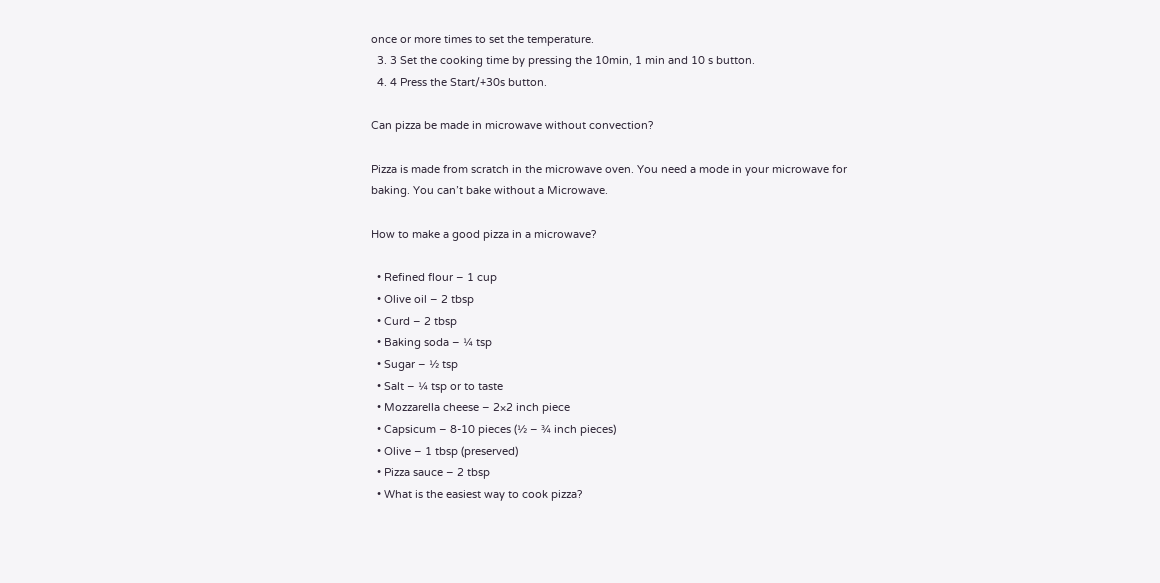once or more times to set the temperature.
  3. 3 Set the cooking time by pressing the 10min, 1 min and 10 s button.
  4. 4 Press the Start/+30s button.

Can pizza be made in microwave without convection?

Pizza is made from scratch in the microwave oven. You need a mode in your microwave for baking. You can’t bake without a Microwave.

How to make a good pizza in a microwave?

  • Refined flour – 1 cup
  • Olive oil – 2 tbsp
  • Curd – 2 tbsp
  • Baking soda – ¼ tsp
  • Sugar – ½ tsp
  • Salt – ¼ tsp or to taste
  • Mozzarella cheese – 2×2 inch piece
  • Capsicum – 8-10 pieces (½ – ¾ inch pieces)
  • Olive – 1 tbsp (preserved)
  • Pizza sauce – 2 tbsp
  • What is the easiest way to cook pizza?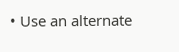• Use an alternate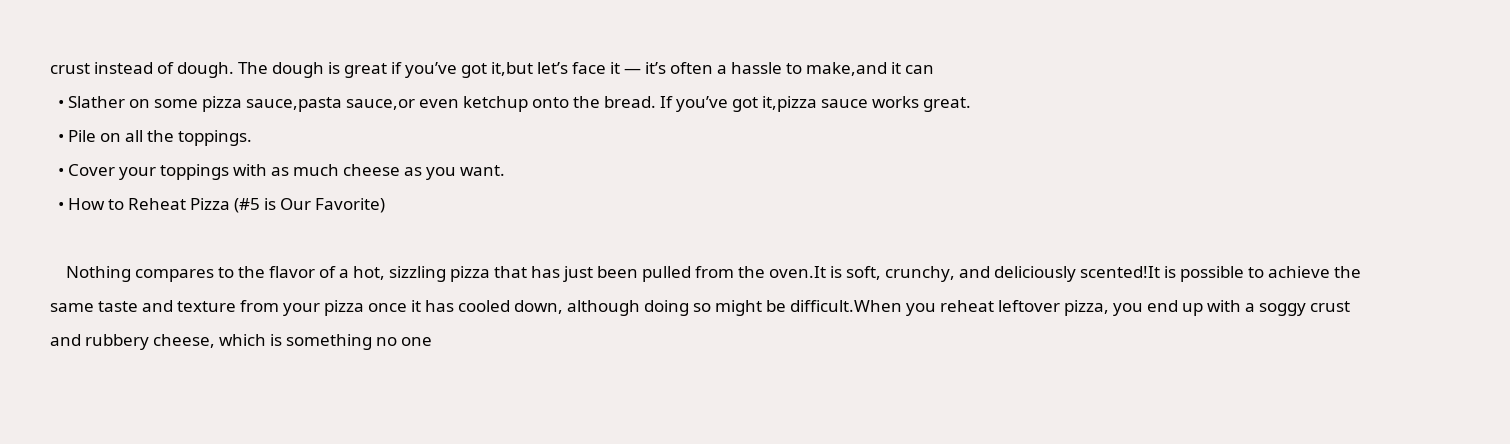crust instead of dough. The dough is great if you’ve got it,but let’s face it — it’s often a hassle to make,and it can
  • Slather on some pizza sauce,pasta sauce,or even ketchup onto the bread. If you’ve got it,pizza sauce works great.
  • Pile on all the toppings.
  • Cover your toppings with as much cheese as you want.
  • How to Reheat Pizza (#5 is Our Favorite)

    Nothing compares to the flavor of a hot, sizzling pizza that has just been pulled from the oven.It is soft, crunchy, and deliciously scented!It is possible to achieve the same taste and texture from your pizza once it has cooled down, although doing so might be difficult.When you reheat leftover pizza, you end up with a soggy crust and rubbery cheese, which is something no one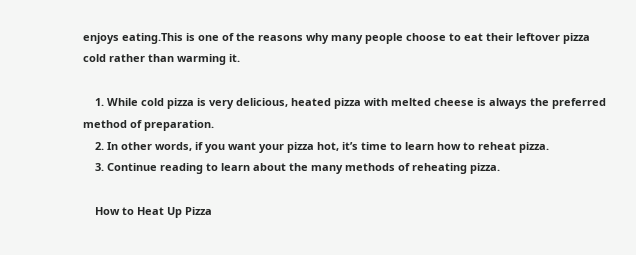enjoys eating.This is one of the reasons why many people choose to eat their leftover pizza cold rather than warming it.

    1. While cold pizza is very delicious, heated pizza with melted cheese is always the preferred method of preparation.
    2. In other words, if you want your pizza hot, it’s time to learn how to reheat pizza.
    3. Continue reading to learn about the many methods of reheating pizza.

    How to Heat Up Pizza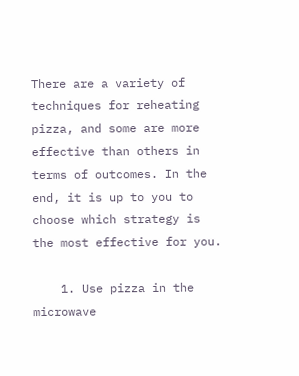There are a variety of techniques for reheating pizza, and some are more effective than others in terms of outcomes. In the end, it is up to you to choose which strategy is the most effective for you.

    1. Use pizza in the microwave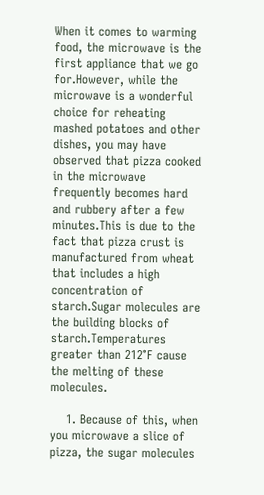When it comes to warming food, the microwave is the first appliance that we go for.However, while the microwave is a wonderful choice for reheating mashed potatoes and other dishes, you may have observed that pizza cooked in the microwave frequently becomes hard and rubbery after a few minutes.This is due to the fact that pizza crust is manufactured from wheat that includes a high concentration of starch.Sugar molecules are the building blocks of starch.Temperatures greater than 212°F cause the melting of these molecules.

    1. Because of this, when you microwave a slice of pizza, the sugar molecules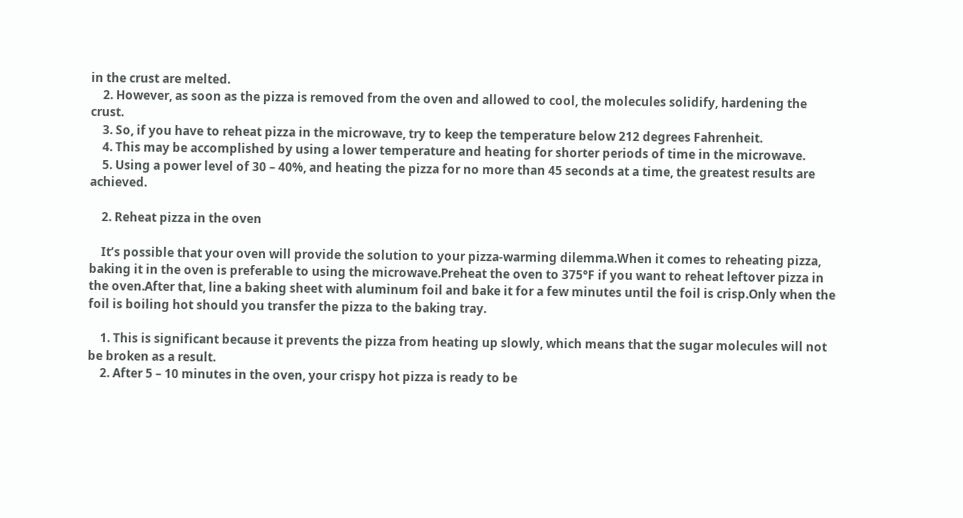in the crust are melted.
    2. However, as soon as the pizza is removed from the oven and allowed to cool, the molecules solidify, hardening the crust.
    3. So, if you have to reheat pizza in the microwave, try to keep the temperature below 212 degrees Fahrenheit.
    4. This may be accomplished by using a lower temperature and heating for shorter periods of time in the microwave.
    5. Using a power level of 30 – 40%, and heating the pizza for no more than 45 seconds at a time, the greatest results are achieved.

    2. Reheat pizza in the oven

    It’s possible that your oven will provide the solution to your pizza-warming dilemma.When it comes to reheating pizza, baking it in the oven is preferable to using the microwave.Preheat the oven to 375°F if you want to reheat leftover pizza in the oven.After that, line a baking sheet with aluminum foil and bake it for a few minutes until the foil is crisp.Only when the foil is boiling hot should you transfer the pizza to the baking tray.

    1. This is significant because it prevents the pizza from heating up slowly, which means that the sugar molecules will not be broken as a result.
    2. After 5 – 10 minutes in the oven, your crispy hot pizza is ready to be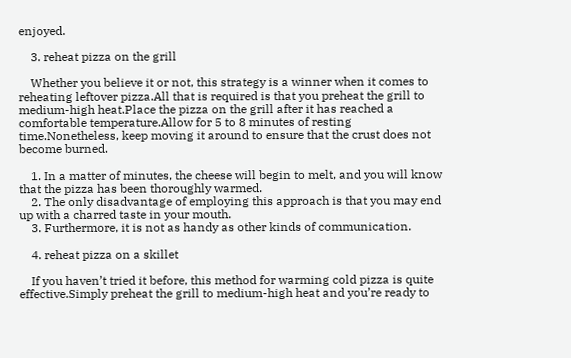enjoyed.

    3. reheat pizza on the grill

    Whether you believe it or not, this strategy is a winner when it comes to reheating leftover pizza.All that is required is that you preheat the grill to medium-high heat.Place the pizza on the grill after it has reached a comfortable temperature.Allow for 5 to 8 minutes of resting time.Nonetheless, keep moving it around to ensure that the crust does not become burned.

    1. In a matter of minutes, the cheese will begin to melt, and you will know that the pizza has been thoroughly warmed.
    2. The only disadvantage of employing this approach is that you may end up with a charred taste in your mouth.
    3. Furthermore, it is not as handy as other kinds of communication.

    4. reheat pizza on a skillet

    If you haven’t tried it before, this method for warming cold pizza is quite effective.Simply preheat the grill to medium-high heat and you’re ready to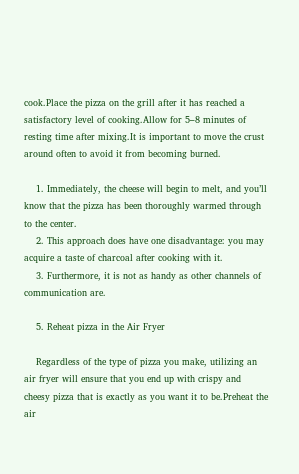cook.Place the pizza on the grill after it has reached a satisfactory level of cooking.Allow for 5–8 minutes of resting time after mixing.It is important to move the crust around often to avoid it from becoming burned.

    1. Immediately, the cheese will begin to melt, and you’ll know that the pizza has been thoroughly warmed through to the center.
    2. This approach does have one disadvantage: you may acquire a taste of charcoal after cooking with it.
    3. Furthermore, it is not as handy as other channels of communication are.

    5. Reheat pizza in the Air Fryer

    Regardless of the type of pizza you make, utilizing an air fryer will ensure that you end up with crispy and cheesy pizza that is exactly as you want it to be.Preheat the air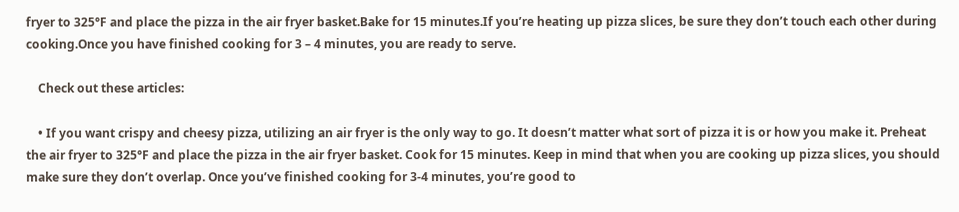fryer to 325°F and place the pizza in the air fryer basket.Bake for 15 minutes.If you’re heating up pizza slices, be sure they don’t touch each other during cooking.Once you have finished cooking for 3 – 4 minutes, you are ready to serve.

    Check out these articles:

    • If you want crispy and cheesy pizza, utilizing an air fryer is the only way to go. It doesn’t matter what sort of pizza it is or how you make it. Preheat the air fryer to 325°F and place the pizza in the air fryer basket. Cook for 15 minutes. Keep in mind that when you are cooking up pizza slices, you should make sure they don’t overlap. Once you’ve finished cooking for 3-4 minutes, you’re good to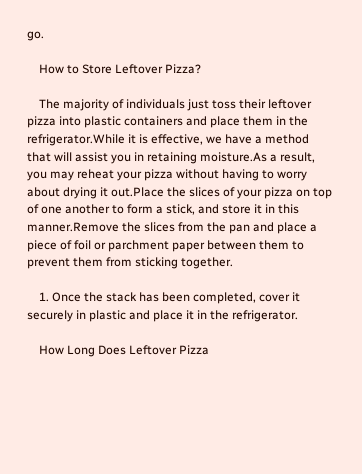go.

    How to Store Leftover Pizza?

    The majority of individuals just toss their leftover pizza into plastic containers and place them in the refrigerator.While it is effective, we have a method that will assist you in retaining moisture.As a result, you may reheat your pizza without having to worry about drying it out.Place the slices of your pizza on top of one another to form a stick, and store it in this manner.Remove the slices from the pan and place a piece of foil or parchment paper between them to prevent them from sticking together.

    1. Once the stack has been completed, cover it securely in plastic and place it in the refrigerator.

    How Long Does Leftover Pizza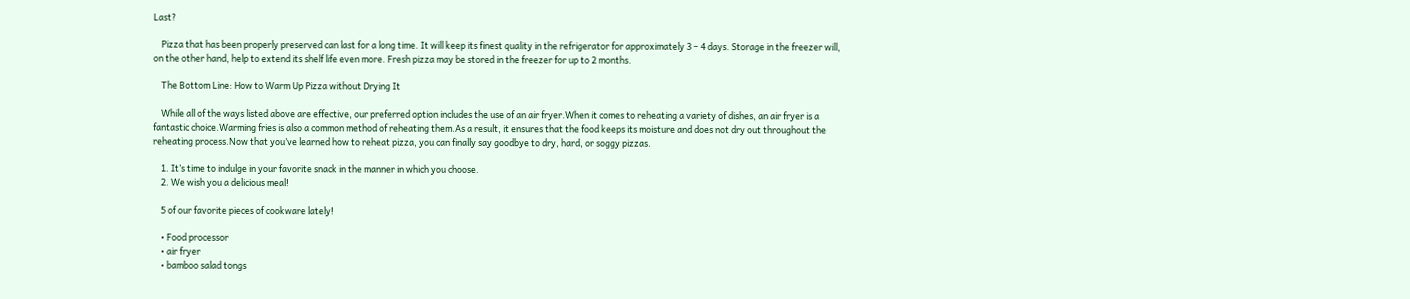Last?

    Pizza that has been properly preserved can last for a long time. It will keep its finest quality in the refrigerator for approximately 3 – 4 days. Storage in the freezer will, on the other hand, help to extend its shelf life even more. Fresh pizza may be stored in the freezer for up to 2 months.

    The Bottom Line: How to Warm Up Pizza without Drying It

    While all of the ways listed above are effective, our preferred option includes the use of an air fryer.When it comes to reheating a variety of dishes, an air fryer is a fantastic choice.Warming fries is also a common method of reheating them.As a result, it ensures that the food keeps its moisture and does not dry out throughout the reheating process.Now that you’ve learned how to reheat pizza, you can finally say goodbye to dry, hard, or soggy pizzas.

    1. It’s time to indulge in your favorite snack in the manner in which you choose.
    2. We wish you a delicious meal!

    5 of our favorite pieces of cookware lately!

    • Food processor
    • air fryer
    • bamboo salad tongs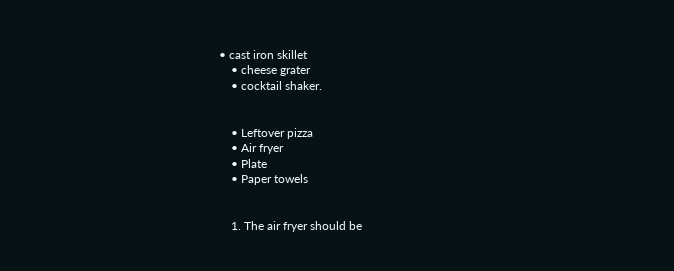• cast iron skillet
    • cheese grater
    • cocktail shaker.


    • Leftover pizza
    • Air fryer
    • Plate
    • Paper towels


    1. The air fryer should be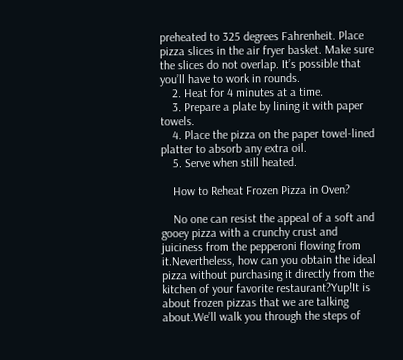preheated to 325 degrees Fahrenheit. Place pizza slices in the air fryer basket. Make sure the slices do not overlap. It’s possible that you’ll have to work in rounds.
    2. Heat for 4 minutes at a time.
    3. Prepare a plate by lining it with paper towels.
    4. Place the pizza on the paper towel-lined platter to absorb any extra oil.
    5. Serve when still heated.

    How to Reheat Frozen Pizza in Oven?

    No one can resist the appeal of a soft and gooey pizza with a crunchy crust and juiciness from the pepperoni flowing from it.Nevertheless, how can you obtain the ideal pizza without purchasing it directly from the kitchen of your favorite restaurant?Yup!It is about frozen pizzas that we are talking about.We’ll walk you through the steps of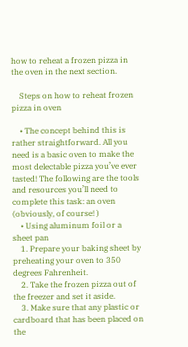how to reheat a frozen pizza in the oven in the next section.

    Steps on how to reheat frozen pizza in oven

    • The concept behind this is rather straightforward. All you need is a basic oven to make the most delectable pizza you’ve ever tasted! The following are the tools and resources you’ll need to complete this task: an oven (obviously, of course! )
    • Using aluminum foil or a sheet pan
    1. Prepare your baking sheet by preheating your oven to 350 degrees Fahrenheit.
    2. Take the frozen pizza out of the freezer and set it aside.
    3. Make sure that any plastic or cardboard that has been placed on the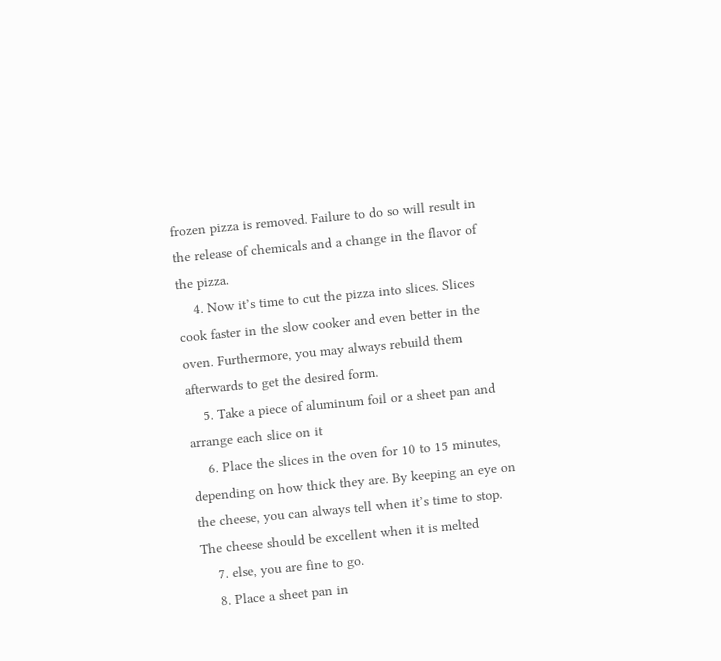frozen pizza is removed. Failure to do so will result in the release of chemicals and a change in the flavor of the pizza.
    4. Now it’s time to cut the pizza into slices. Slices cook faster in the slow cooker and even better in the oven. Furthermore, you may always rebuild them afterwards to get the desired form.
    5. Take a piece of aluminum foil or a sheet pan and arrange each slice on it
    6. Place the slices in the oven for 10 to 15 minutes, depending on how thick they are. By keeping an eye on the cheese, you can always tell when it’s time to stop. The cheese should be excellent when it is melted
    7. else, you are fine to go.
    8. Place a sheet pan in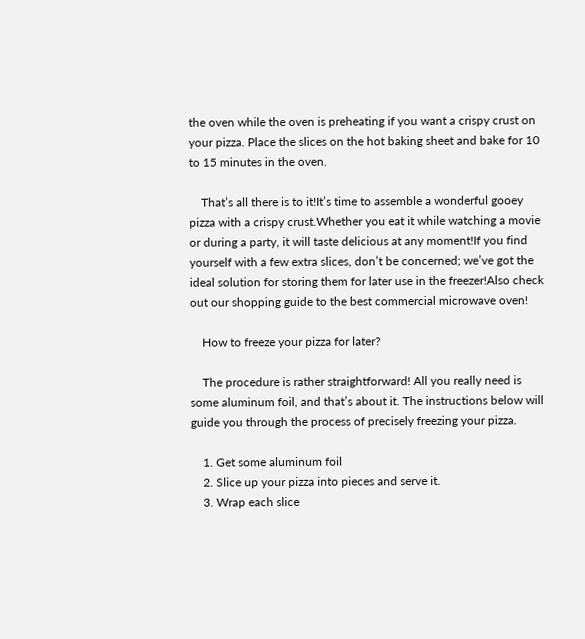the oven while the oven is preheating if you want a crispy crust on your pizza. Place the slices on the hot baking sheet and bake for 10 to 15 minutes in the oven.

    That’s all there is to it!It’s time to assemble a wonderful gooey pizza with a crispy crust.Whether you eat it while watching a movie or during a party, it will taste delicious at any moment!If you find yourself with a few extra slices, don’t be concerned; we’ve got the ideal solution for storing them for later use in the freezer!Also check out our shopping guide to the best commercial microwave oven!

    How to freeze your pizza for later?

    The procedure is rather straightforward! All you really need is some aluminum foil, and that’s about it. The instructions below will guide you through the process of precisely freezing your pizza.

    1. Get some aluminum foil
    2. Slice up your pizza into pieces and serve it.
    3. Wrap each slice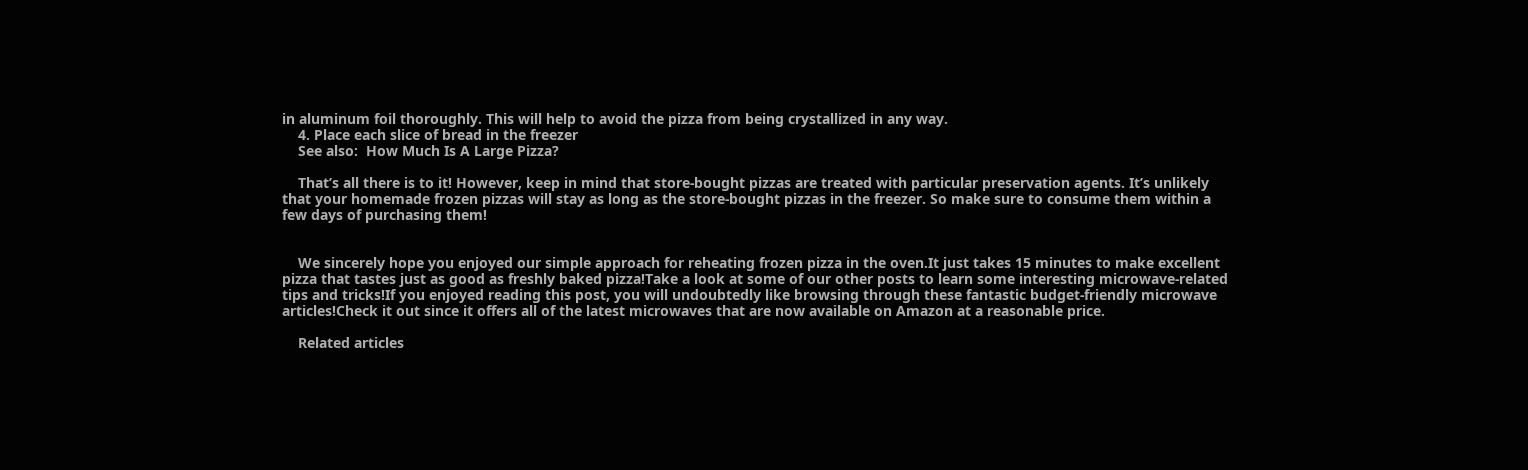in aluminum foil thoroughly. This will help to avoid the pizza from being crystallized in any way.
    4. Place each slice of bread in the freezer
    See also:  How Much Is A Large Pizza?

    That’s all there is to it! However, keep in mind that store-bought pizzas are treated with particular preservation agents. It’s unlikely that your homemade frozen pizzas will stay as long as the store-bought pizzas in the freezer. So make sure to consume them within a few days of purchasing them!


    We sincerely hope you enjoyed our simple approach for reheating frozen pizza in the oven.It just takes 15 minutes to make excellent pizza that tastes just as good as freshly baked pizza!Take a look at some of our other posts to learn some interesting microwave-related tips and tricks!If you enjoyed reading this post, you will undoubtedly like browsing through these fantastic budget-friendly microwave articles!Check it out since it offers all of the latest microwaves that are now available on Amazon at a reasonable price.

    Related articles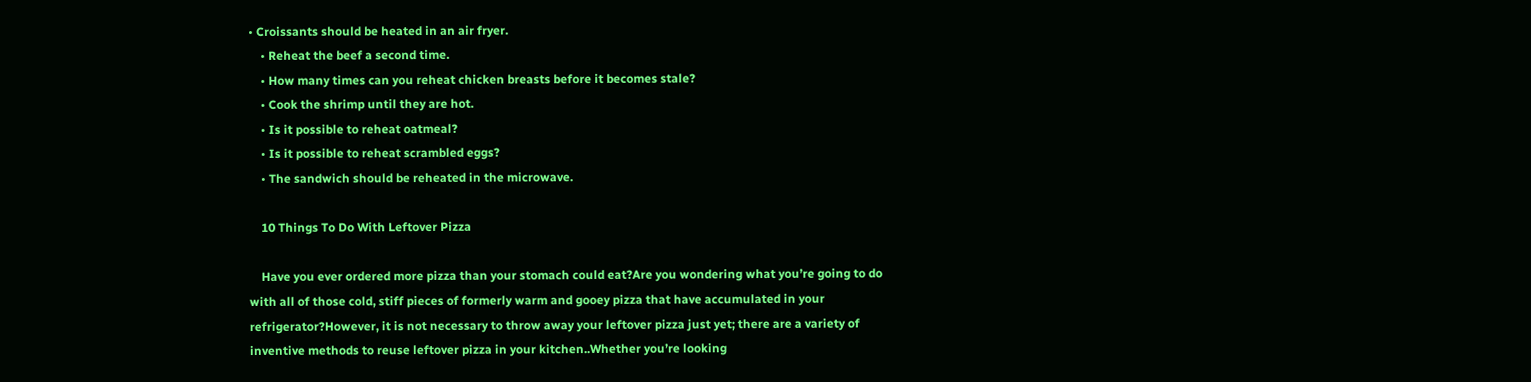• Croissants should be heated in an air fryer.
    • Reheat the beef a second time.
    • How many times can you reheat chicken breasts before it becomes stale?
    • Cook the shrimp until they are hot.
    • Is it possible to reheat oatmeal?
    • Is it possible to reheat scrambled eggs?
    • The sandwich should be reheated in the microwave.

    10 Things To Do With Leftover Pizza

    Have you ever ordered more pizza than your stomach could eat?Are you wondering what you’re going to do with all of those cold, stiff pieces of formerly warm and gooey pizza that have accumulated in your refrigerator?However, it is not necessary to throw away your leftover pizza just yet; there are a variety of inventive methods to reuse leftover pizza in your kitchen..Whether you’re looking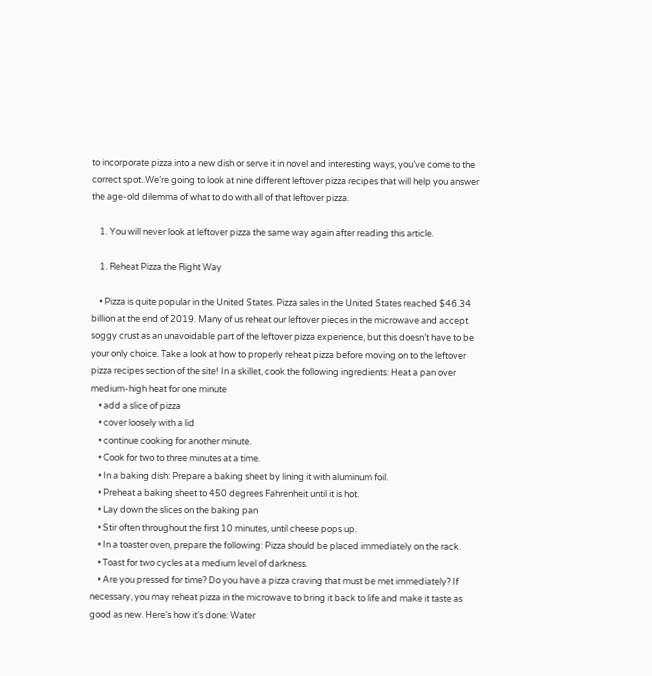to incorporate pizza into a new dish or serve it in novel and interesting ways, you’ve come to the correct spot..We’re going to look at nine different leftover pizza recipes that will help you answer the age-old dilemma of what to do with all of that leftover pizza.

    1. You will never look at leftover pizza the same way again after reading this article.

    1. Reheat Pizza the Right Way

    • Pizza is quite popular in the United States. Pizza sales in the United States reached $46.34 billion at the end of 2019. Many of us reheat our leftover pieces in the microwave and accept soggy crust as an unavoidable part of the leftover pizza experience, but this doesn’t have to be your only choice. Take a look at how to properly reheat pizza before moving on to the leftover pizza recipes section of the site! In a skillet, cook the following ingredients: Heat a pan over medium-high heat for one minute
    • add a slice of pizza
    • cover loosely with a lid
    • continue cooking for another minute.
    • Cook for two to three minutes at a time.
    • In a baking dish: Prepare a baking sheet by lining it with aluminum foil.
    • Preheat a baking sheet to 450 degrees Fahrenheit until it is hot.
    • Lay down the slices on the baking pan
    • Stir often throughout the first 10 minutes, until cheese pops up.
    • In a toaster oven, prepare the following: Pizza should be placed immediately on the rack.
    • Toast for two cycles at a medium level of darkness.
    • Are you pressed for time? Do you have a pizza craving that must be met immediately? If necessary, you may reheat pizza in the microwave to bring it back to life and make it taste as good as new. Here’s how it’s done: Water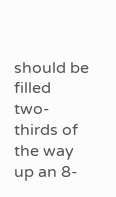should be filled two-thirds of the way up an 8-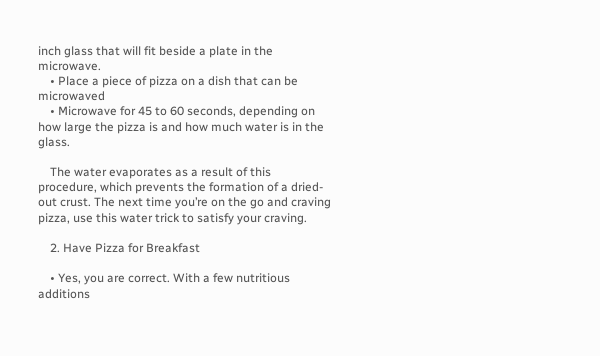inch glass that will fit beside a plate in the microwave.
    • Place a piece of pizza on a dish that can be microwaved
    • Microwave for 45 to 60 seconds, depending on how large the pizza is and how much water is in the glass.

    The water evaporates as a result of this procedure, which prevents the formation of a dried-out crust. The next time you’re on the go and craving pizza, use this water trick to satisfy your craving.

    2. Have Pizza for Breakfast

    • Yes, you are correct. With a few nutritious additions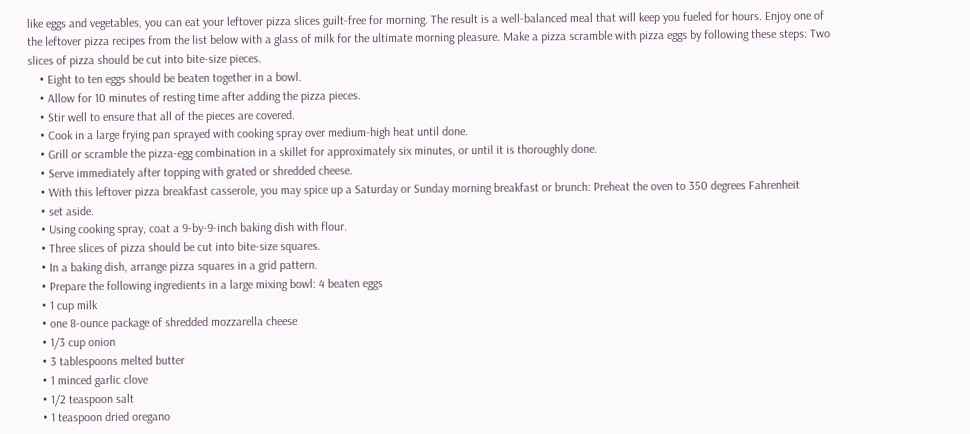like eggs and vegetables, you can eat your leftover pizza slices guilt-free for morning. The result is a well-balanced meal that will keep you fueled for hours. Enjoy one of the leftover pizza recipes from the list below with a glass of milk for the ultimate morning pleasure. Make a pizza scramble with pizza eggs by following these steps: Two slices of pizza should be cut into bite-size pieces.
    • Eight to ten eggs should be beaten together in a bowl.
    • Allow for 10 minutes of resting time after adding the pizza pieces.
    • Stir well to ensure that all of the pieces are covered.
    • Cook in a large frying pan sprayed with cooking spray over medium-high heat until done.
    • Grill or scramble the pizza-egg combination in a skillet for approximately six minutes, or until it is thoroughly done.
    • Serve immediately after topping with grated or shredded cheese.
    • With this leftover pizza breakfast casserole, you may spice up a Saturday or Sunday morning breakfast or brunch: Preheat the oven to 350 degrees Fahrenheit
    • set aside.
    • Using cooking spray, coat a 9-by-9-inch baking dish with flour.
    • Three slices of pizza should be cut into bite-size squares.
    • In a baking dish, arrange pizza squares in a grid pattern.
    • Prepare the following ingredients in a large mixing bowl: 4 beaten eggs
    • 1 cup milk
    • one 8-ounce package of shredded mozzarella cheese
    • 1/3 cup onion
    • 3 tablespoons melted butter
    • 1 minced garlic clove
    • 1/2 teaspoon salt
    • 1 teaspoon dried oregano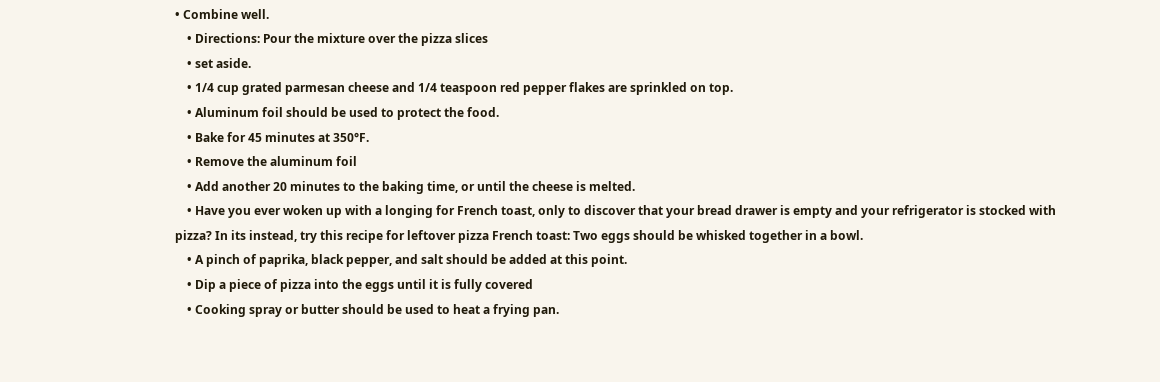• Combine well.
    • Directions: Pour the mixture over the pizza slices
    • set aside.
    • 1/4 cup grated parmesan cheese and 1/4 teaspoon red pepper flakes are sprinkled on top.
    • Aluminum foil should be used to protect the food.
    • Bake for 45 minutes at 350°F.
    • Remove the aluminum foil
    • Add another 20 minutes to the baking time, or until the cheese is melted.
    • Have you ever woken up with a longing for French toast, only to discover that your bread drawer is empty and your refrigerator is stocked with pizza? In its instead, try this recipe for leftover pizza French toast: Two eggs should be whisked together in a bowl.
    • A pinch of paprika, black pepper, and salt should be added at this point.
    • Dip a piece of pizza into the eggs until it is fully covered
    • Cooking spray or butter should be used to heat a frying pan.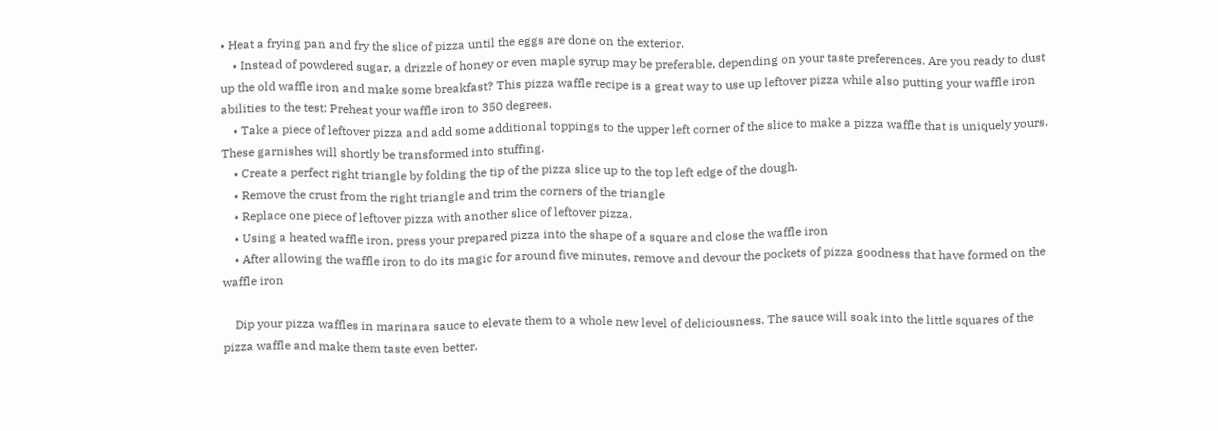• Heat a frying pan and fry the slice of pizza until the eggs are done on the exterior.
    • Instead of powdered sugar, a drizzle of honey or even maple syrup may be preferable, depending on your taste preferences. Are you ready to dust up the old waffle iron and make some breakfast? This pizza waffle recipe is a great way to use up leftover pizza while also putting your waffle iron abilities to the test: Preheat your waffle iron to 350 degrees.
    • Take a piece of leftover pizza and add some additional toppings to the upper left corner of the slice to make a pizza waffle that is uniquely yours. These garnishes will shortly be transformed into stuffing.
    • Create a perfect right triangle by folding the tip of the pizza slice up to the top left edge of the dough.
    • Remove the crust from the right triangle and trim the corners of the triangle
    • Replace one piece of leftover pizza with another slice of leftover pizza.
    • Using a heated waffle iron, press your prepared pizza into the shape of a square and close the waffle iron
    • After allowing the waffle iron to do its magic for around five minutes, remove and devour the pockets of pizza goodness that have formed on the waffle iron

    Dip your pizza waffles in marinara sauce to elevate them to a whole new level of deliciousness. The sauce will soak into the little squares of the pizza waffle and make them taste even better.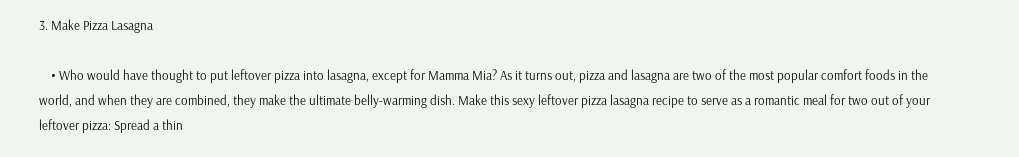3. Make Pizza Lasagna

    • Who would have thought to put leftover pizza into lasagna, except for Mamma Mia? As it turns out, pizza and lasagna are two of the most popular comfort foods in the world, and when they are combined, they make the ultimate belly-warming dish. Make this sexy leftover pizza lasagna recipe to serve as a romantic meal for two out of your leftover pizza: Spread a thin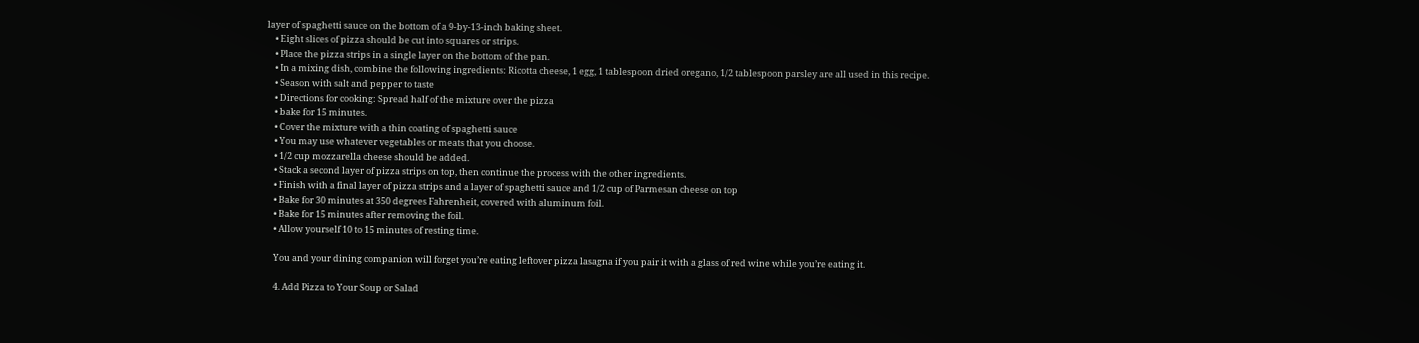layer of spaghetti sauce on the bottom of a 9-by-13-inch baking sheet.
    • Eight slices of pizza should be cut into squares or strips.
    • Place the pizza strips in a single layer on the bottom of the pan.
    • In a mixing dish, combine the following ingredients: Ricotta cheese, 1 egg, 1 tablespoon dried oregano, 1/2 tablespoon parsley are all used in this recipe.
    • Season with salt and pepper to taste
    • Directions for cooking: Spread half of the mixture over the pizza
    • bake for 15 minutes.
    • Cover the mixture with a thin coating of spaghetti sauce
    • You may use whatever vegetables or meats that you choose.
    • 1/2 cup mozzarella cheese should be added.
    • Stack a second layer of pizza strips on top, then continue the process with the other ingredients.
    • Finish with a final layer of pizza strips and a layer of spaghetti sauce and 1/2 cup of Parmesan cheese on top
    • Bake for 30 minutes at 350 degrees Fahrenheit, covered with aluminum foil.
    • Bake for 15 minutes after removing the foil.
    • Allow yourself 10 to 15 minutes of resting time.

    You and your dining companion will forget you’re eating leftover pizza lasagna if you pair it with a glass of red wine while you’re eating it.

    4. Add Pizza to Your Soup or Salad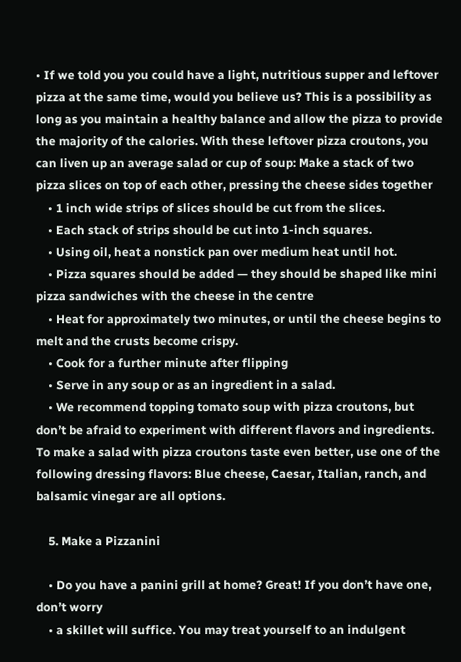• If we told you you could have a light, nutritious supper and leftover pizza at the same time, would you believe us? This is a possibility as long as you maintain a healthy balance and allow the pizza to provide the majority of the calories. With these leftover pizza croutons, you can liven up an average salad or cup of soup: Make a stack of two pizza slices on top of each other, pressing the cheese sides together
    • 1 inch wide strips of slices should be cut from the slices.
    • Each stack of strips should be cut into 1-inch squares.
    • Using oil, heat a nonstick pan over medium heat until hot.
    • Pizza squares should be added — they should be shaped like mini pizza sandwiches with the cheese in the centre
    • Heat for approximately two minutes, or until the cheese begins to melt and the crusts become crispy.
    • Cook for a further minute after flipping
    • Serve in any soup or as an ingredient in a salad.
    • We recommend topping tomato soup with pizza croutons, but don’t be afraid to experiment with different flavors and ingredients. To make a salad with pizza croutons taste even better, use one of the following dressing flavors: Blue cheese, Caesar, Italian, ranch, and balsamic vinegar are all options.

    5. Make a Pizzanini

    • Do you have a panini grill at home? Great! If you don’t have one, don’t worry
    • a skillet will suffice. You may treat yourself to an indulgent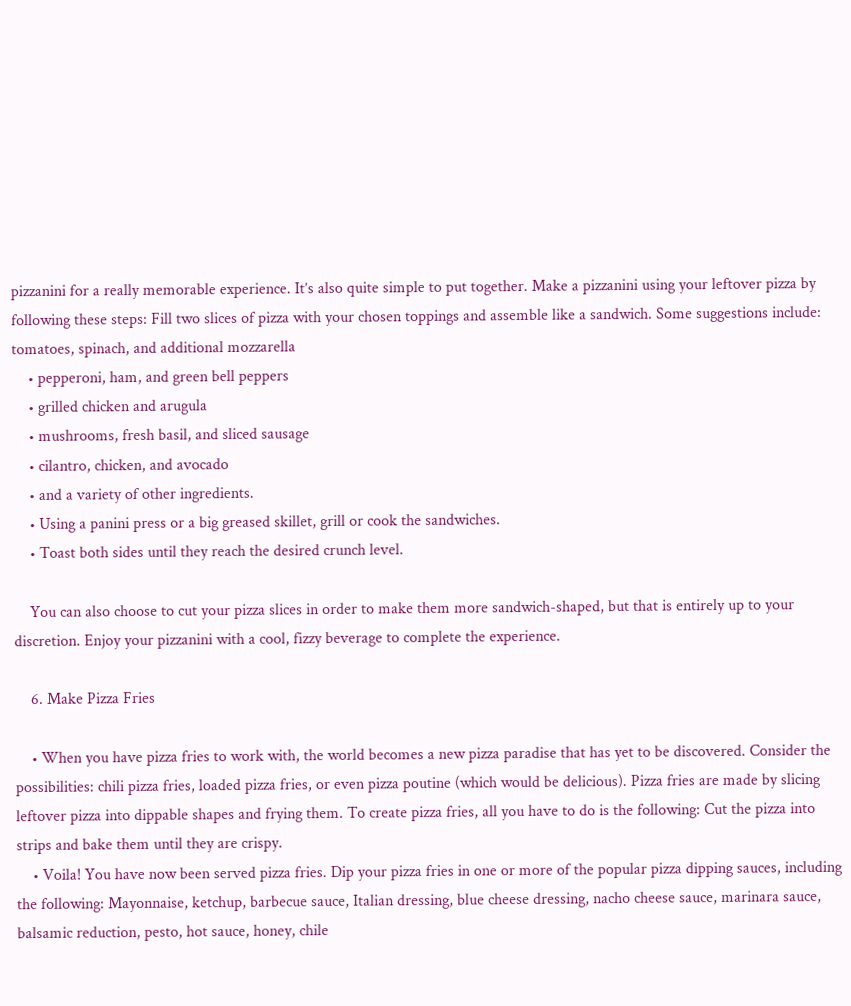pizzanini for a really memorable experience. It’s also quite simple to put together. Make a pizzanini using your leftover pizza by following these steps: Fill two slices of pizza with your chosen toppings and assemble like a sandwich. Some suggestions include: tomatoes, spinach, and additional mozzarella
    • pepperoni, ham, and green bell peppers
    • grilled chicken and arugula
    • mushrooms, fresh basil, and sliced sausage
    • cilantro, chicken, and avocado
    • and a variety of other ingredients.
    • Using a panini press or a big greased skillet, grill or cook the sandwiches.
    • Toast both sides until they reach the desired crunch level.

    You can also choose to cut your pizza slices in order to make them more sandwich-shaped, but that is entirely up to your discretion. Enjoy your pizzanini with a cool, fizzy beverage to complete the experience.

    6. Make Pizza Fries

    • When you have pizza fries to work with, the world becomes a new pizza paradise that has yet to be discovered. Consider the possibilities: chili pizza fries, loaded pizza fries, or even pizza poutine (which would be delicious). Pizza fries are made by slicing leftover pizza into dippable shapes and frying them. To create pizza fries, all you have to do is the following: Cut the pizza into strips and bake them until they are crispy.
    • Voila! You have now been served pizza fries. Dip your pizza fries in one or more of the popular pizza dipping sauces, including the following: Mayonnaise, ketchup, barbecue sauce, Italian dressing, blue cheese dressing, nacho cheese sauce, marinara sauce, balsamic reduction, pesto, hot sauce, honey, chile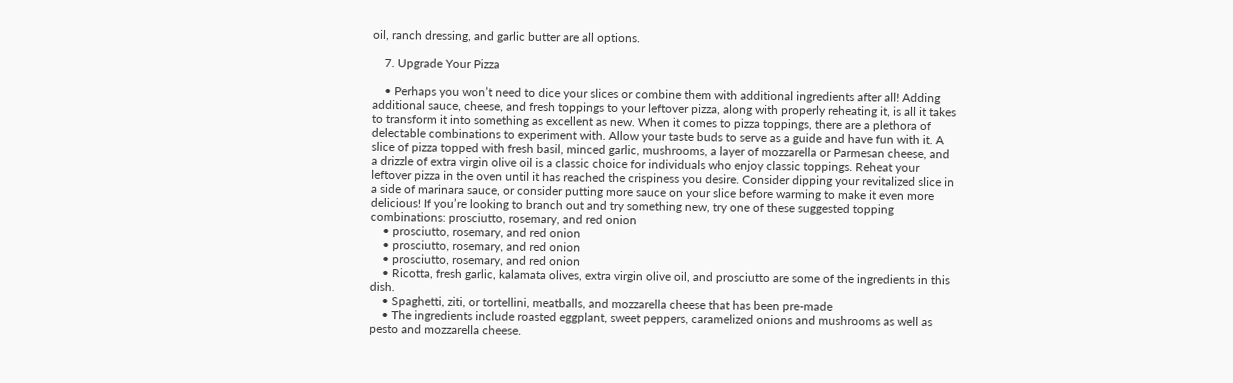oil, ranch dressing, and garlic butter are all options.

    7. Upgrade Your Pizza

    • Perhaps you won’t need to dice your slices or combine them with additional ingredients after all! Adding additional sauce, cheese, and fresh toppings to your leftover pizza, along with properly reheating it, is all it takes to transform it into something as excellent as new. When it comes to pizza toppings, there are a plethora of delectable combinations to experiment with. Allow your taste buds to serve as a guide and have fun with it. A slice of pizza topped with fresh basil, minced garlic, mushrooms, a layer of mozzarella or Parmesan cheese, and a drizzle of extra virgin olive oil is a classic choice for individuals who enjoy classic toppings. Reheat your leftover pizza in the oven until it has reached the crispiness you desire. Consider dipping your revitalized slice in a side of marinara sauce, or consider putting more sauce on your slice before warming to make it even more delicious! If you’re looking to branch out and try something new, try one of these suggested topping combinations: prosciutto, rosemary, and red onion
    • prosciutto, rosemary, and red onion
    • prosciutto, rosemary, and red onion
    • prosciutto, rosemary, and red onion
    • Ricotta, fresh garlic, kalamata olives, extra virgin olive oil, and prosciutto are some of the ingredients in this dish.
    • Spaghetti, ziti, or tortellini, meatballs, and mozzarella cheese that has been pre-made
    • The ingredients include roasted eggplant, sweet peppers, caramelized onions and mushrooms as well as pesto and mozzarella cheese.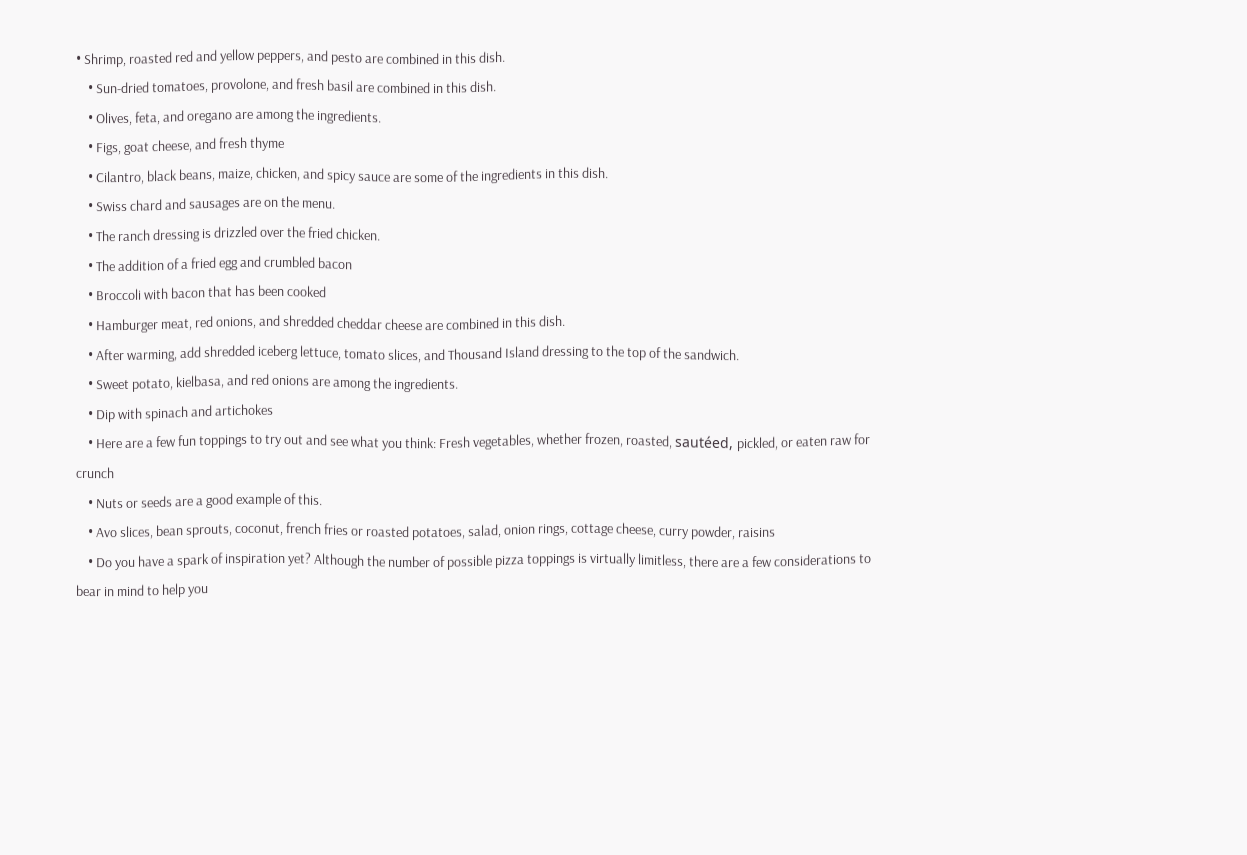• Shrimp, roasted red and yellow peppers, and pesto are combined in this dish.
    • Sun-dried tomatoes, provolone, and fresh basil are combined in this dish.
    • Olives, feta, and oregano are among the ingredients.
    • Figs, goat cheese, and fresh thyme
    • Cilantro, black beans, maize, chicken, and spicy sauce are some of the ingredients in this dish.
    • Swiss chard and sausages are on the menu.
    • The ranch dressing is drizzled over the fried chicken.
    • The addition of a fried egg and crumbled bacon
    • Broccoli with bacon that has been cooked
    • Hamburger meat, red onions, and shredded cheddar cheese are combined in this dish.
    • After warming, add shredded iceberg lettuce, tomato slices, and Thousand Island dressing to the top of the sandwich.
    • Sweet potato, kielbasa, and red onions are among the ingredients.
    • Dip with spinach and artichokes
    • Here are a few fun toppings to try out and see what you think: Fresh vegetables, whether frozen, roasted, sautéed, pickled, or eaten raw for crunch
    • Nuts or seeds are a good example of this.
    • Avo slices, bean sprouts, coconut, french fries or roasted potatoes, salad, onion rings, cottage cheese, curry powder, raisins
    • Do you have a spark of inspiration yet? Although the number of possible pizza toppings is virtually limitless, there are a few considerations to bear in mind to help you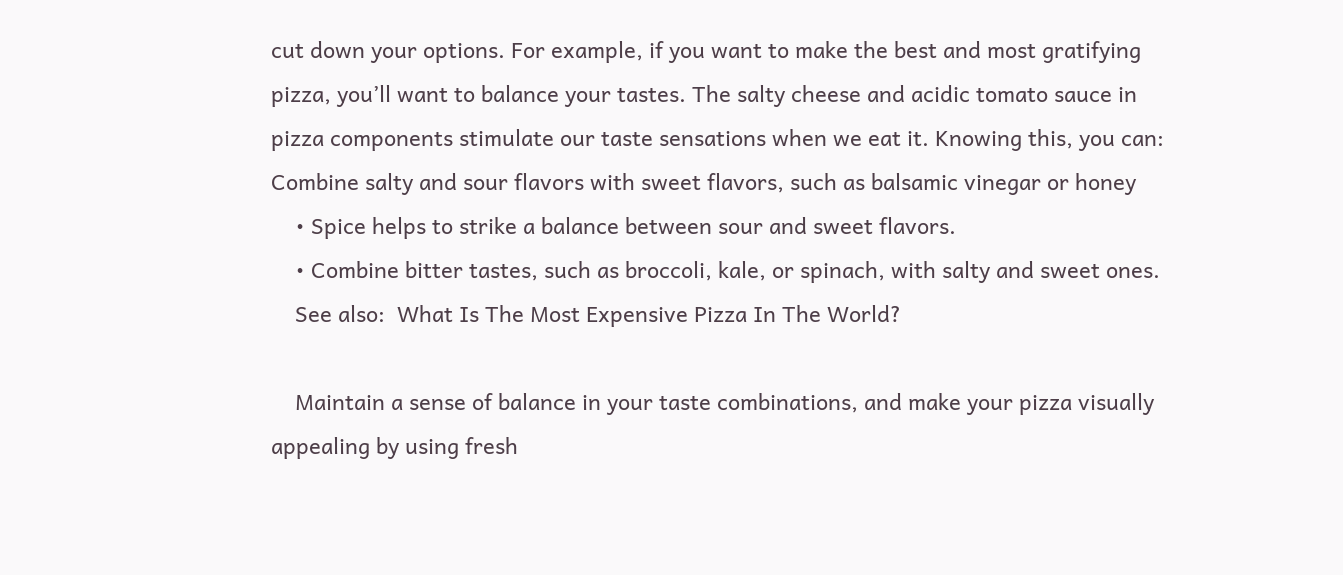cut down your options. For example, if you want to make the best and most gratifying pizza, you’ll want to balance your tastes. The salty cheese and acidic tomato sauce in pizza components stimulate our taste sensations when we eat it. Knowing this, you can: Combine salty and sour flavors with sweet flavors, such as balsamic vinegar or honey
    • Spice helps to strike a balance between sour and sweet flavors.
    • Combine bitter tastes, such as broccoli, kale, or spinach, with salty and sweet ones.
    See also:  What Is The Most Expensive Pizza In The World?

    Maintain a sense of balance in your taste combinations, and make your pizza visually appealing by using fresh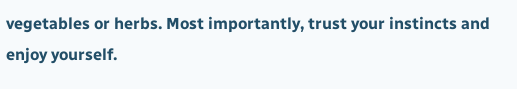vegetables or herbs. Most importantly, trust your instincts and enjoy yourself.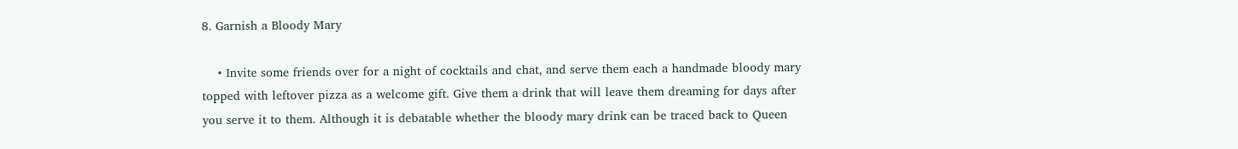8. Garnish a Bloody Mary

    • Invite some friends over for a night of cocktails and chat, and serve them each a handmade bloody mary topped with leftover pizza as a welcome gift. Give them a drink that will leave them dreaming for days after you serve it to them. Although it is debatable whether the bloody mary drink can be traced back to Queen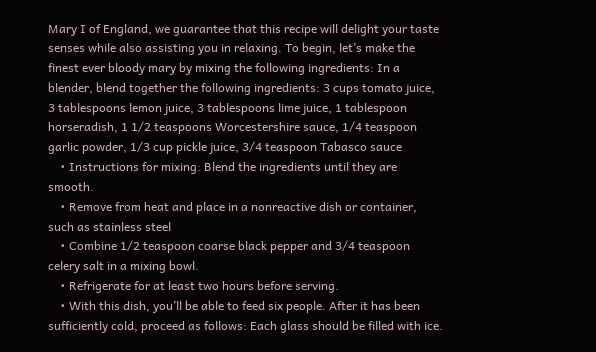Mary I of England, we guarantee that this recipe will delight your taste senses while also assisting you in relaxing. To begin, let’s make the finest ever bloody mary by mixing the following ingredients: In a blender, blend together the following ingredients: 3 cups tomato juice, 3 tablespoons lemon juice, 3 tablespoons lime juice, 1 tablespoon horseradish, 1 1/2 teaspoons Worcestershire sauce, 1/4 teaspoon garlic powder, 1/3 cup pickle juice, 3/4 teaspoon Tabasco sauce
    • Instructions for mixing: Blend the ingredients until they are smooth.
    • Remove from heat and place in a nonreactive dish or container, such as stainless steel
    • Combine 1/2 teaspoon coarse black pepper and 3/4 teaspoon celery salt in a mixing bowl.
    • Refrigerate for at least two hours before serving.
    • With this dish, you’ll be able to feed six people. After it has been sufficiently cold, proceed as follows: Each glass should be filled with ice.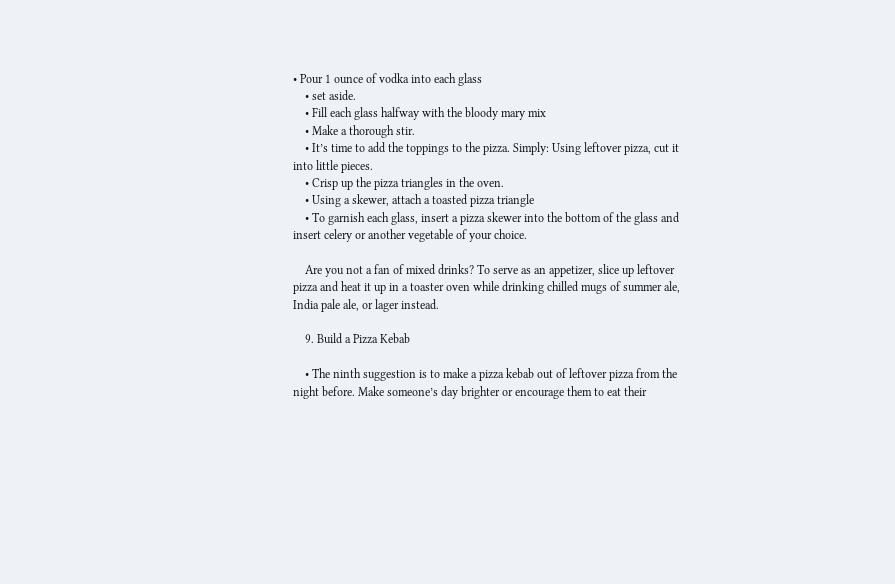• Pour 1 ounce of vodka into each glass
    • set aside.
    • Fill each glass halfway with the bloody mary mix
    • Make a thorough stir.
    • It’s time to add the toppings to the pizza. Simply: Using leftover pizza, cut it into little pieces.
    • Crisp up the pizza triangles in the oven.
    • Using a skewer, attach a toasted pizza triangle
    • To garnish each glass, insert a pizza skewer into the bottom of the glass and insert celery or another vegetable of your choice.

    Are you not a fan of mixed drinks? To serve as an appetizer, slice up leftover pizza and heat it up in a toaster oven while drinking chilled mugs of summer ale, India pale ale, or lager instead.

    9. Build a Pizza Kebab

    • The ninth suggestion is to make a pizza kebab out of leftover pizza from the night before. Make someone’s day brighter or encourage them to eat their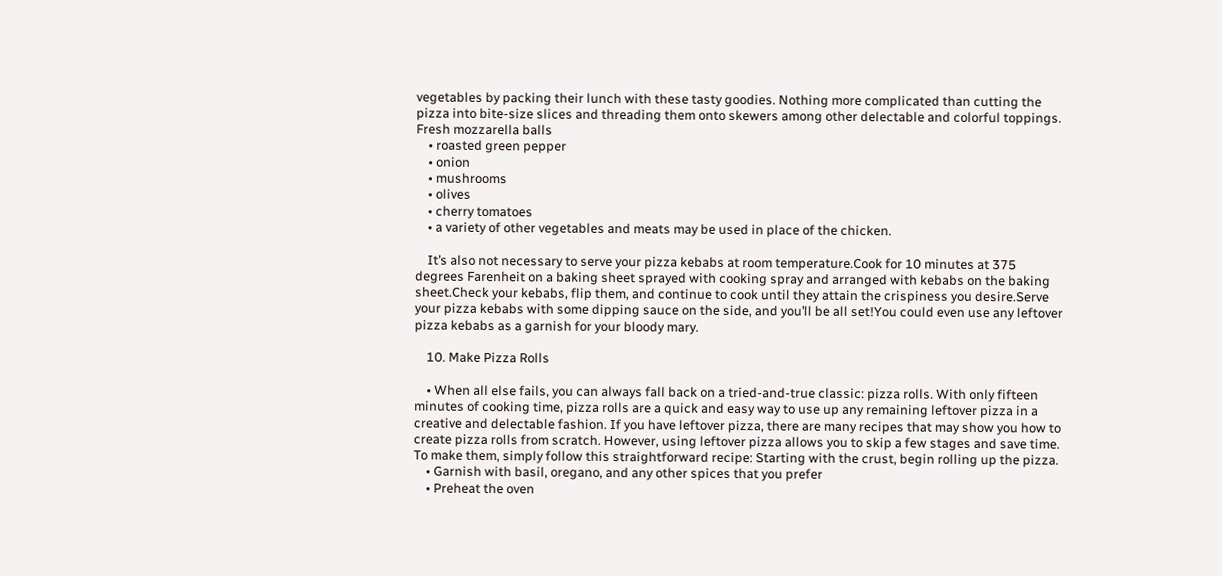vegetables by packing their lunch with these tasty goodies. Nothing more complicated than cutting the pizza into bite-size slices and threading them onto skewers among other delectable and colorful toppings. Fresh mozzarella balls
    • roasted green pepper
    • onion
    • mushrooms
    • olives
    • cherry tomatoes
    • a variety of other vegetables and meats may be used in place of the chicken.

    It’s also not necessary to serve your pizza kebabs at room temperature.Cook for 10 minutes at 375 degrees Farenheit on a baking sheet sprayed with cooking spray and arranged with kebabs on the baking sheet.Check your kebabs, flip them, and continue to cook until they attain the crispiness you desire.Serve your pizza kebabs with some dipping sauce on the side, and you’ll be all set!You could even use any leftover pizza kebabs as a garnish for your bloody mary.

    10. Make Pizza Rolls

    • When all else fails, you can always fall back on a tried-and-true classic: pizza rolls. With only fifteen minutes of cooking time, pizza rolls are a quick and easy way to use up any remaining leftover pizza in a creative and delectable fashion. If you have leftover pizza, there are many recipes that may show you how to create pizza rolls from scratch. However, using leftover pizza allows you to skip a few stages and save time. To make them, simply follow this straightforward recipe: Starting with the crust, begin rolling up the pizza.
    • Garnish with basil, oregano, and any other spices that you prefer
    • Preheat the oven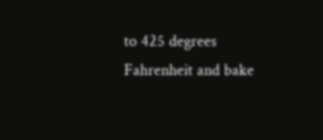to 425 degrees Fahrenheit and bake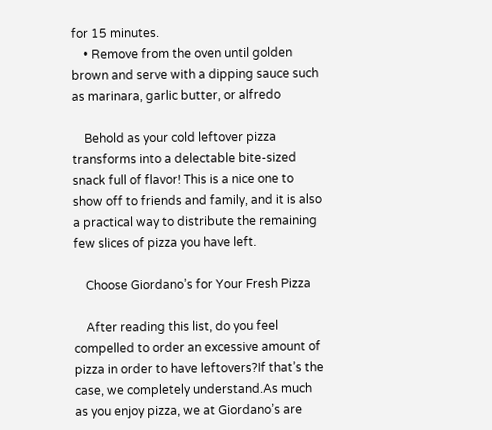for 15 minutes.
    • Remove from the oven until golden brown and serve with a dipping sauce such as marinara, garlic butter, or alfredo

    Behold as your cold leftover pizza transforms into a delectable bite-sized snack full of flavor! This is a nice one to show off to friends and family, and it is also a practical way to distribute the remaining few slices of pizza you have left.

    Choose Giordano’s for Your Fresh Pizza

    After reading this list, do you feel compelled to order an excessive amount of pizza in order to have leftovers?If that’s the case, we completely understand.As much as you enjoy pizza, we at Giordano’s are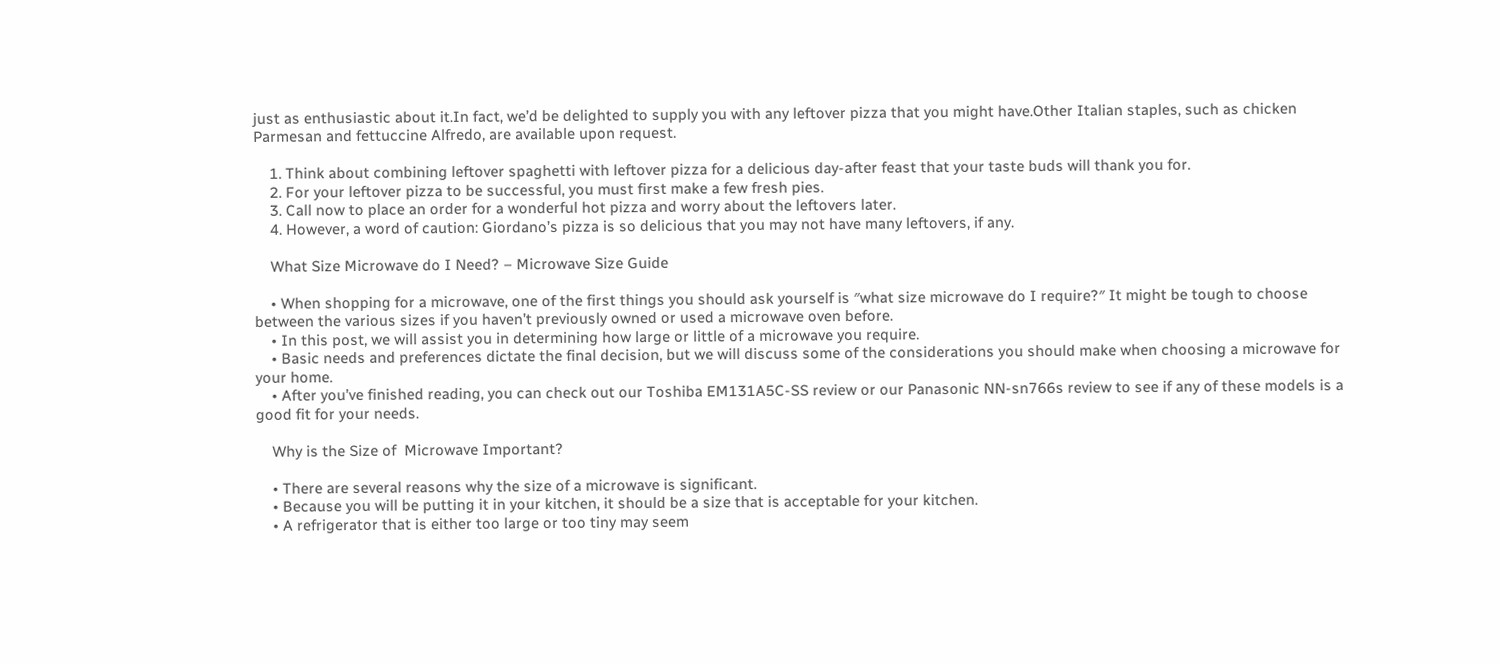just as enthusiastic about it.In fact, we’d be delighted to supply you with any leftover pizza that you might have.Other Italian staples, such as chicken Parmesan and fettuccine Alfredo, are available upon request.

    1. Think about combining leftover spaghetti with leftover pizza for a delicious day-after feast that your taste buds will thank you for.
    2. For your leftover pizza to be successful, you must first make a few fresh pies.
    3. Call now to place an order for a wonderful hot pizza and worry about the leftovers later.
    4. However, a word of caution: Giordano’s pizza is so delicious that you may not have many leftovers, if any.

    What Size Microwave do I Need? – Microwave Size Guide

    • When shopping for a microwave, one of the first things you should ask yourself is ″what size microwave do I require?″ It might be tough to choose between the various sizes if you haven’t previously owned or used a microwave oven before.
    • In this post, we will assist you in determining how large or little of a microwave you require.
    • Basic needs and preferences dictate the final decision, but we will discuss some of the considerations you should make when choosing a microwave for your home.
    • After you’ve finished reading, you can check out our Toshiba EM131A5C-SS review or our Panasonic NN-sn766s review to see if any of these models is a good fit for your needs.

    Why is the Size of  Microwave Important?

    • There are several reasons why the size of a microwave is significant.
    • Because you will be putting it in your kitchen, it should be a size that is acceptable for your kitchen.
    • A refrigerator that is either too large or too tiny may seem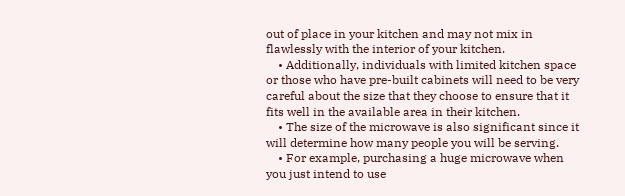out of place in your kitchen and may not mix in flawlessly with the interior of your kitchen.
    • Additionally, individuals with limited kitchen space or those who have pre-built cabinets will need to be very careful about the size that they choose to ensure that it fits well in the available area in their kitchen.
    • The size of the microwave is also significant since it will determine how many people you will be serving.
    • For example, purchasing a huge microwave when you just intend to use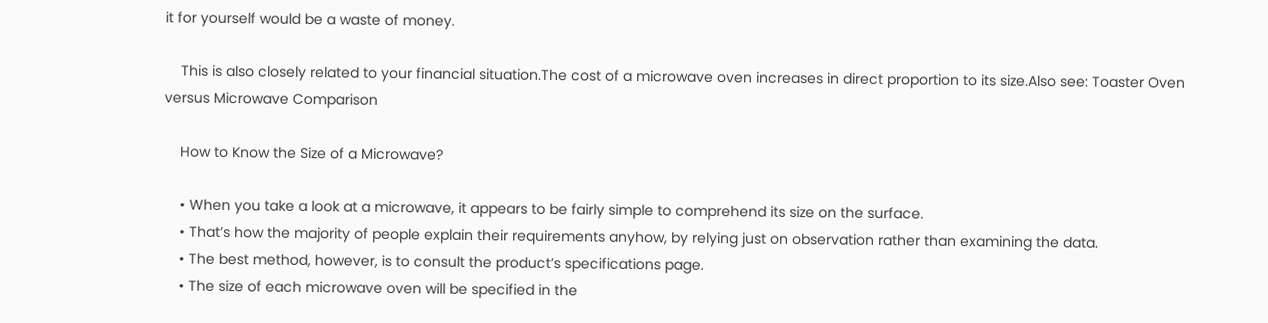it for yourself would be a waste of money.

    This is also closely related to your financial situation.The cost of a microwave oven increases in direct proportion to its size.Also see: Toaster Oven versus Microwave Comparison

    How to Know the Size of a Microwave?

    • When you take a look at a microwave, it appears to be fairly simple to comprehend its size on the surface.
    • That’s how the majority of people explain their requirements anyhow, by relying just on observation rather than examining the data.
    • The best method, however, is to consult the product’s specifications page.
    • The size of each microwave oven will be specified in the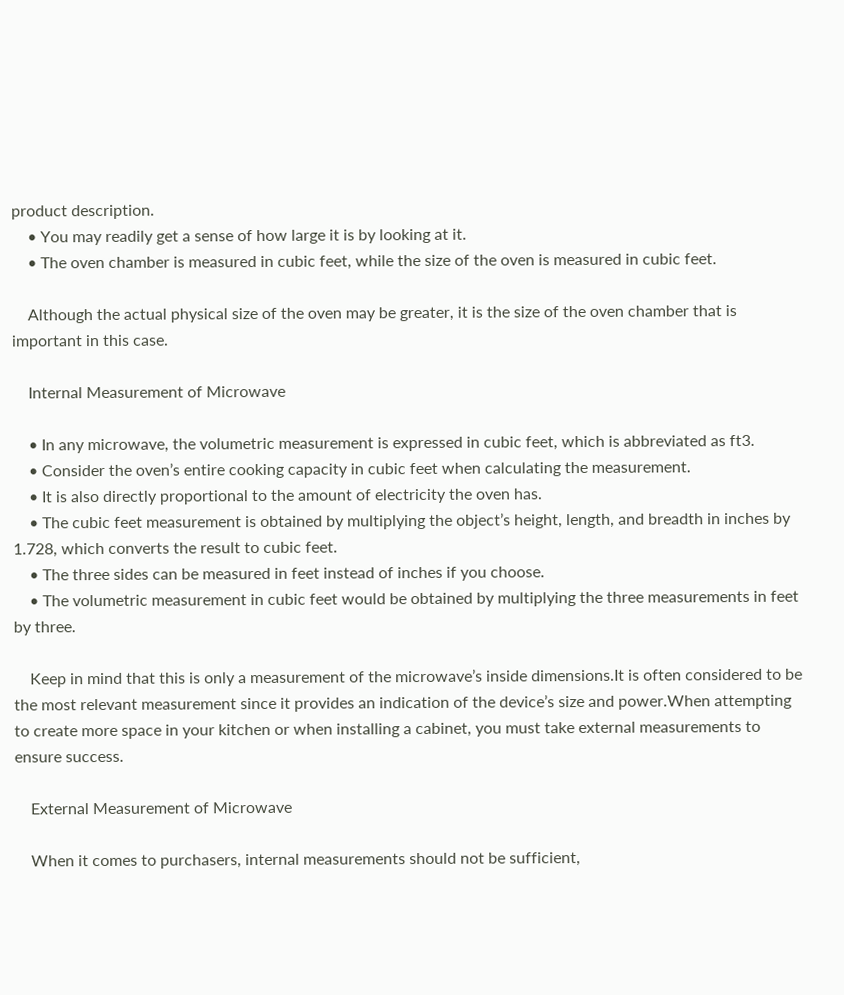product description.
    • You may readily get a sense of how large it is by looking at it.
    • The oven chamber is measured in cubic feet, while the size of the oven is measured in cubic feet.

    Although the actual physical size of the oven may be greater, it is the size of the oven chamber that is important in this case.

    Internal Measurement of Microwave

    • In any microwave, the volumetric measurement is expressed in cubic feet, which is abbreviated as ft3.
    • Consider the oven’s entire cooking capacity in cubic feet when calculating the measurement.
    • It is also directly proportional to the amount of electricity the oven has.
    • The cubic feet measurement is obtained by multiplying the object’s height, length, and breadth in inches by 1.728, which converts the result to cubic feet.
    • The three sides can be measured in feet instead of inches if you choose.
    • The volumetric measurement in cubic feet would be obtained by multiplying the three measurements in feet by three.

    Keep in mind that this is only a measurement of the microwave’s inside dimensions.It is often considered to be the most relevant measurement since it provides an indication of the device’s size and power.When attempting to create more space in your kitchen or when installing a cabinet, you must take external measurements to ensure success.

    External Measurement of Microwave

    When it comes to purchasers, internal measurements should not be sufficient,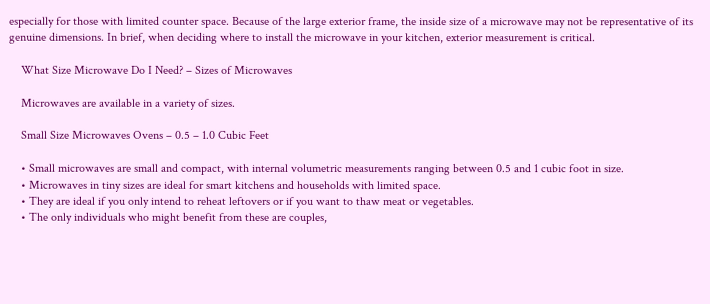especially for those with limited counter space. Because of the large exterior frame, the inside size of a microwave may not be representative of its genuine dimensions. In brief, when deciding where to install the microwave in your kitchen, exterior measurement is critical.

    What Size Microwave Do I Need? – Sizes of Microwaves

    Microwaves are available in a variety of sizes.

    Small Size Microwaves Ovens – 0.5 – 1.0 Cubic Feet

    • Small microwaves are small and compact, with internal volumetric measurements ranging between 0.5 and 1 cubic foot in size.
    • Microwaves in tiny sizes are ideal for smart kitchens and households with limited space.
    • They are ideal if you only intend to reheat leftovers or if you want to thaw meat or vegetables.
    • The only individuals who might benefit from these are couples,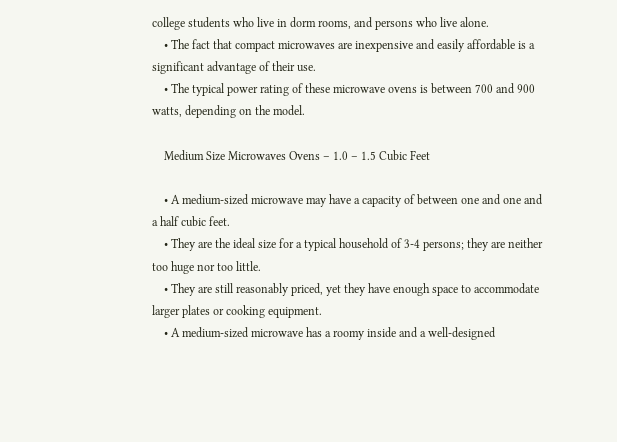college students who live in dorm rooms, and persons who live alone.
    • The fact that compact microwaves are inexpensive and easily affordable is a significant advantage of their use.
    • The typical power rating of these microwave ovens is between 700 and 900 watts, depending on the model.

    Medium Size Microwaves Ovens – 1.0 – 1.5 Cubic Feet

    • A medium-sized microwave may have a capacity of between one and one and a half cubic feet.
    • They are the ideal size for a typical household of 3-4 persons; they are neither too huge nor too little.
    • They are still reasonably priced, yet they have enough space to accommodate larger plates or cooking equipment.
    • A medium-sized microwave has a roomy inside and a well-designed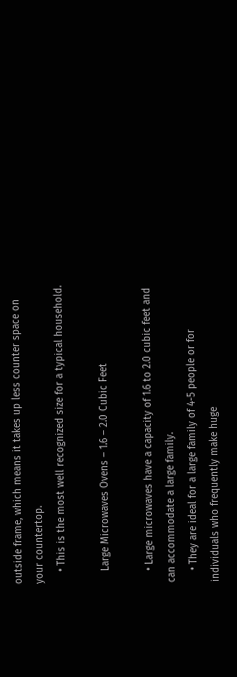outside frame, which means it takes up less counter space on your countertop.
    • This is the most well recognized size for a typical household.

    Large Microwaves Ovens – 1.6 – 2.0 Cubic Feet

    • Large microwaves have a capacity of 1.6 to 2.0 cubic feet and can accommodate a large family.
    • They are ideal for a large family of 4-5 people or for individuals who frequently make huge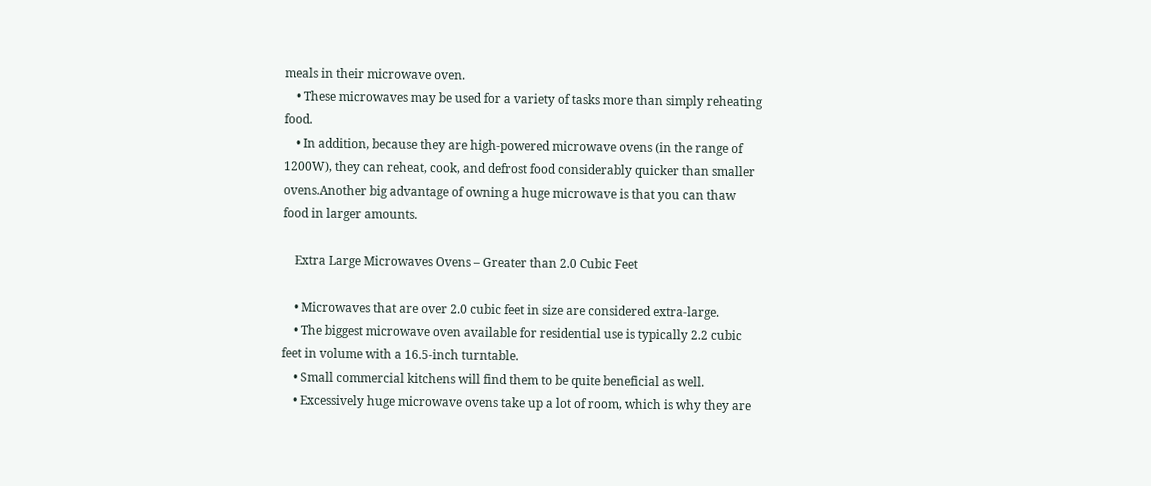meals in their microwave oven.
    • These microwaves may be used for a variety of tasks more than simply reheating food.
    • In addition, because they are high-powered microwave ovens (in the range of 1200W), they can reheat, cook, and defrost food considerably quicker than smaller ovens.Another big advantage of owning a huge microwave is that you can thaw food in larger amounts.

    Extra Large Microwaves Ovens – Greater than 2.0 Cubic Feet

    • Microwaves that are over 2.0 cubic feet in size are considered extra-large.
    • The biggest microwave oven available for residential use is typically 2.2 cubic feet in volume with a 16.5-inch turntable.
    • Small commercial kitchens will find them to be quite beneficial as well.
    • Excessively huge microwave ovens take up a lot of room, which is why they are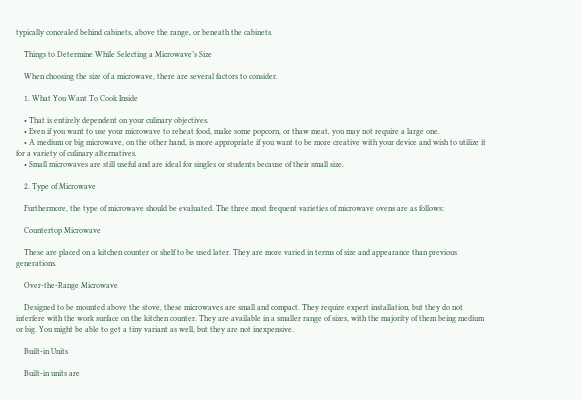typically concealed behind cabinets, above the range, or beneath the cabinets.

    Things to Determine While Selecting a Microwave’s Size

    When choosing the size of a microwave, there are several factors to consider.

    1. What You Want To Cook Inside

    • That is entirely dependent on your culinary objectives.
    • Even if you want to use your microwave to reheat food, make some popcorn, or thaw meat, you may not require a large one.
    • A medium or big microwave, on the other hand, is more appropriate if you want to be more creative with your device and wish to utilize it for a variety of culinary alternatives.
    • Small microwaves are still useful and are ideal for singles or students because of their small size.

    2. Type of Microwave

    Furthermore, the type of microwave should be evaluated. The three most frequent varieties of microwave ovens are as follows:

    Countertop Microwave

    These are placed on a kitchen counter or shelf to be used later. They are more varied in terms of size and appearance than previous generations.

    Over-the-Range Microwave

    Designed to be mounted above the stove, these microwaves are small and compact. They require expert installation, but they do not interfere with the work surface on the kitchen counter. They are available in a smaller range of sizes, with the majority of them being medium or big. You might be able to get a tiny variant as well, but they are not inexpensive.

    Built-in Units

    Built-in units are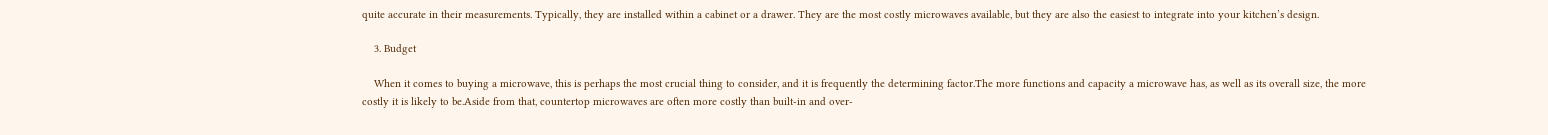quite accurate in their measurements. Typically, they are installed within a cabinet or a drawer. They are the most costly microwaves available, but they are also the easiest to integrate into your kitchen’s design.

    3. Budget

    When it comes to buying a microwave, this is perhaps the most crucial thing to consider, and it is frequently the determining factor.The more functions and capacity a microwave has, as well as its overall size, the more costly it is likely to be.Aside from that, countertop microwaves are often more costly than built-in and over-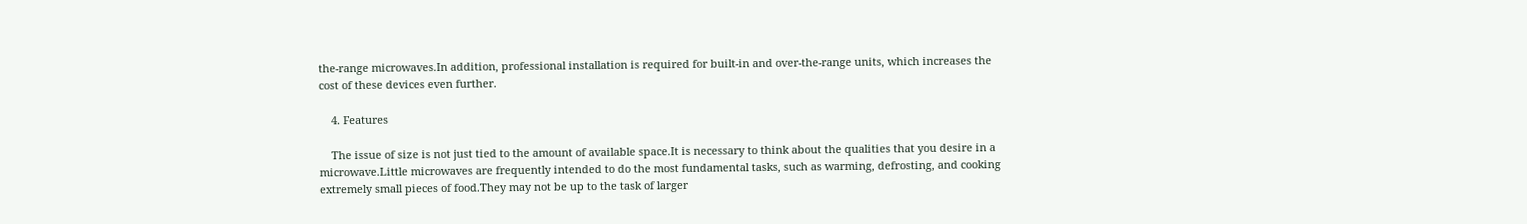the-range microwaves.In addition, professional installation is required for built-in and over-the-range units, which increases the cost of these devices even further.

    4. Features

    The issue of size is not just tied to the amount of available space.It is necessary to think about the qualities that you desire in a microwave.Little microwaves are frequently intended to do the most fundamental tasks, such as warming, defrosting, and cooking extremely small pieces of food.They may not be up to the task of larger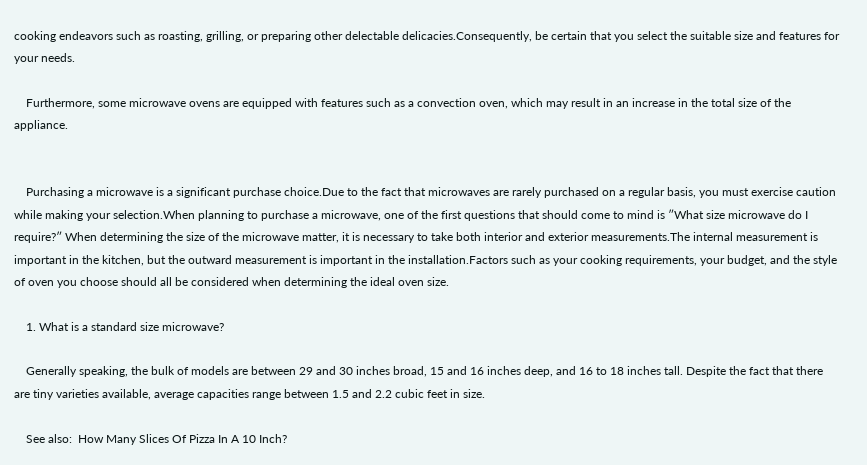cooking endeavors such as roasting, grilling, or preparing other delectable delicacies.Consequently, be certain that you select the suitable size and features for your needs.

    Furthermore, some microwave ovens are equipped with features such as a convection oven, which may result in an increase in the total size of the appliance.


    Purchasing a microwave is a significant purchase choice.Due to the fact that microwaves are rarely purchased on a regular basis, you must exercise caution while making your selection.When planning to purchase a microwave, one of the first questions that should come to mind is ″What size microwave do I require?″ When determining the size of the microwave matter, it is necessary to take both interior and exterior measurements.The internal measurement is important in the kitchen, but the outward measurement is important in the installation.Factors such as your cooking requirements, your budget, and the style of oven you choose should all be considered when determining the ideal oven size.

    1. What is a standard size microwave?

    Generally speaking, the bulk of models are between 29 and 30 inches broad, 15 and 16 inches deep, and 16 to 18 inches tall. Despite the fact that there are tiny varieties available, average capacities range between 1.5 and 2.2 cubic feet in size.

    See also:  How Many Slices Of Pizza In A 10 Inch?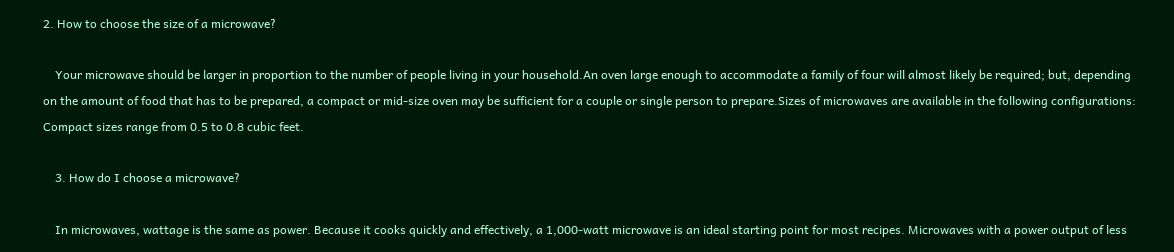2. How to choose the size of a microwave?

    Your microwave should be larger in proportion to the number of people living in your household.An oven large enough to accommodate a family of four will almost likely be required; but, depending on the amount of food that has to be prepared, a compact or mid-size oven may be sufficient for a couple or single person to prepare.Sizes of microwaves are available in the following configurations: Compact sizes range from 0.5 to 0.8 cubic feet.

    3. How do I choose a microwave?

    In microwaves, wattage is the same as power. Because it cooks quickly and effectively, a 1,000-watt microwave is an ideal starting point for most recipes. Microwaves with a power output of less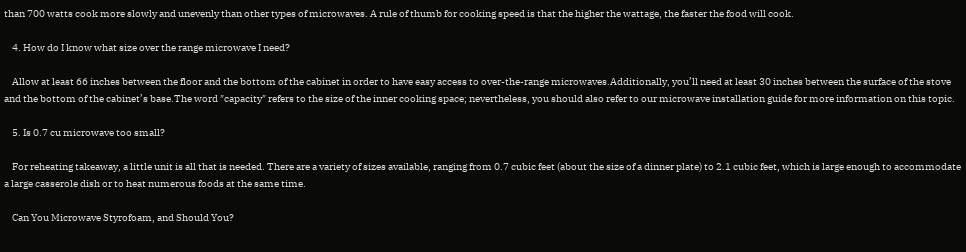than 700 watts cook more slowly and unevenly than other types of microwaves. A rule of thumb for cooking speed is that the higher the wattage, the faster the food will cook.

    4. How do I know what size over the range microwave I need?

    Allow at least 66 inches between the floor and the bottom of the cabinet in order to have easy access to over-the-range microwaves.Additionally, you’ll need at least 30 inches between the surface of the stove and the bottom of the cabinet’s base.The word ″capacity″ refers to the size of the inner cooking space; nevertheless, you should also refer to our microwave installation guide for more information on this topic.

    5. Is 0.7 cu microwave too small?

    For reheating takeaway, a little unit is all that is needed. There are a variety of sizes available, ranging from 0.7 cubic feet (about the size of a dinner plate) to 2.1 cubic feet, which is large enough to accommodate a large casserole dish or to heat numerous foods at the same time.

    Can You Microwave Styrofoam, and Should You?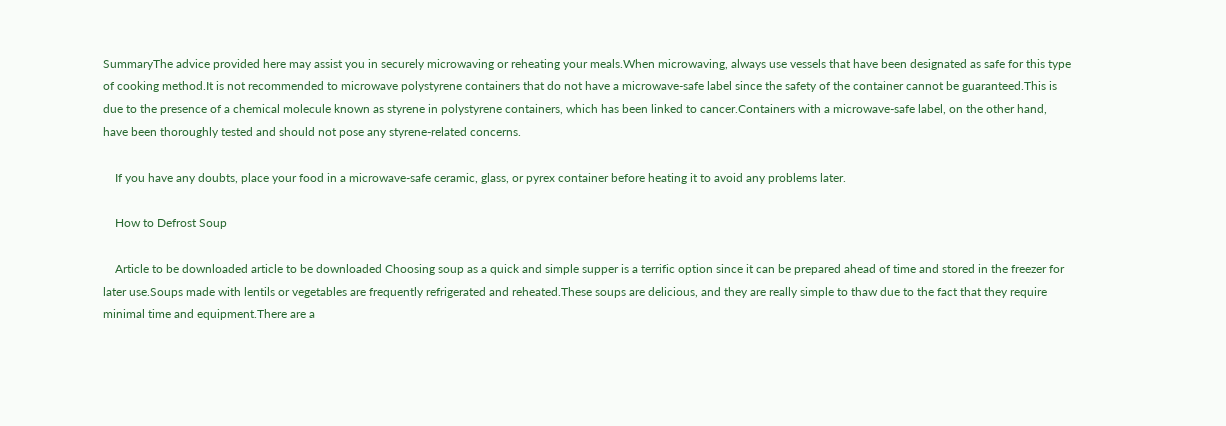SummaryThe advice provided here may assist you in securely microwaving or reheating your meals.When microwaving, always use vessels that have been designated as safe for this type of cooking method.It is not recommended to microwave polystyrene containers that do not have a microwave-safe label since the safety of the container cannot be guaranteed.This is due to the presence of a chemical molecule known as styrene in polystyrene containers, which has been linked to cancer.Containers with a microwave-safe label, on the other hand, have been thoroughly tested and should not pose any styrene-related concerns.

    If you have any doubts, place your food in a microwave-safe ceramic, glass, or pyrex container before heating it to avoid any problems later.

    How to Defrost Soup

    Article to be downloaded article to be downloaded Choosing soup as a quick and simple supper is a terrific option since it can be prepared ahead of time and stored in the freezer for later use.Soups made with lentils or vegetables are frequently refrigerated and reheated.These soups are delicious, and they are really simple to thaw due to the fact that they require minimal time and equipment.There are a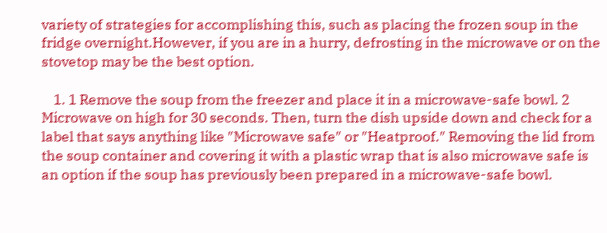variety of strategies for accomplishing this, such as placing the frozen soup in the fridge overnight.However, if you are in a hurry, defrosting in the microwave or on the stovetop may be the best option.

    1. 1 Remove the soup from the freezer and place it in a microwave-safe bowl. 2 Microwave on high for 30 seconds. Then, turn the dish upside down and check for a label that says anything like ″Microwave safe″ or ″Heatproof.″ Removing the lid from the soup container and covering it with a plastic wrap that is also microwave safe is an option if the soup has previously been prepared in a microwave-safe bowl.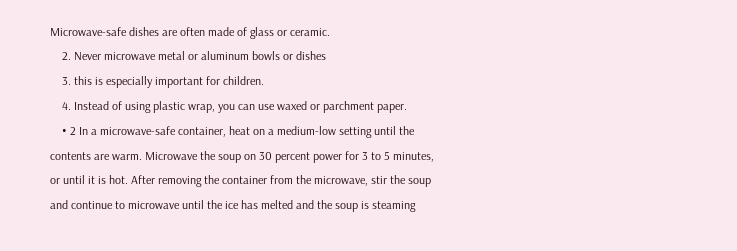Microwave-safe dishes are often made of glass or ceramic.
    2. Never microwave metal or aluminum bowls or dishes
    3. this is especially important for children.
    4. Instead of using plastic wrap, you can use waxed or parchment paper.
    • 2 In a microwave-safe container, heat on a medium-low setting until the contents are warm. Microwave the soup on 30 percent power for 3 to 5 minutes, or until it is hot. After removing the container from the microwave, stir the soup and continue to microwave until the ice has melted and the soup is steaming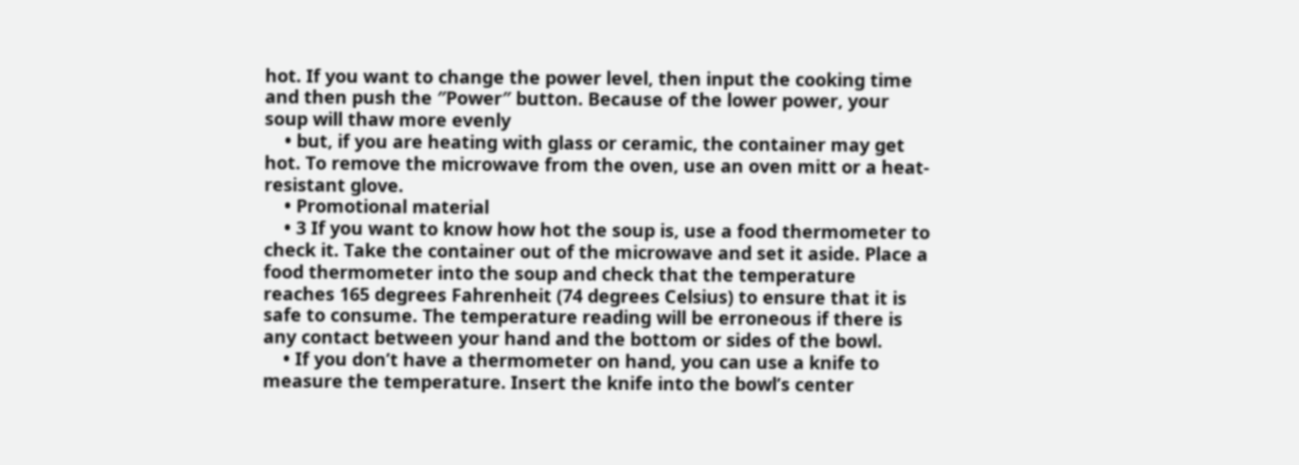hot. If you want to change the power level, then input the cooking time and then push the ″Power″ button. Because of the lower power, your soup will thaw more evenly
    • but, if you are heating with glass or ceramic, the container may get hot. To remove the microwave from the oven, use an oven mitt or a heat-resistant glove.
    • Promotional material
    • 3 If you want to know how hot the soup is, use a food thermometer to check it. Take the container out of the microwave and set it aside. Place a food thermometer into the soup and check that the temperature reaches 165 degrees Fahrenheit (74 degrees Celsius) to ensure that it is safe to consume. The temperature reading will be erroneous if there is any contact between your hand and the bottom or sides of the bowl.
    • If you don’t have a thermometer on hand, you can use a knife to measure the temperature. Insert the knife into the bowl’s center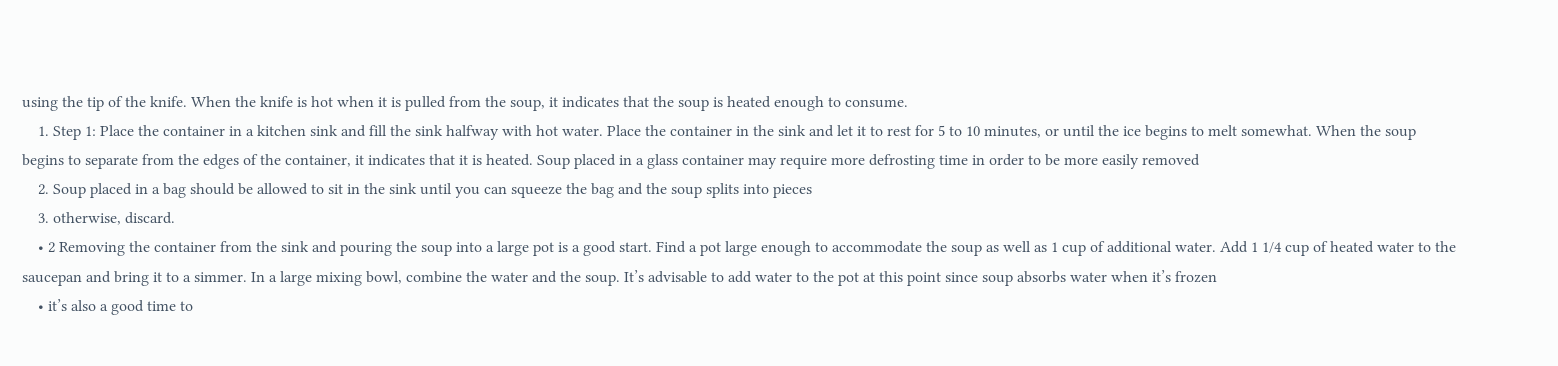using the tip of the knife. When the knife is hot when it is pulled from the soup, it indicates that the soup is heated enough to consume.
    1. Step 1: Place the container in a kitchen sink and fill the sink halfway with hot water. Place the container in the sink and let it to rest for 5 to 10 minutes, or until the ice begins to melt somewhat. When the soup begins to separate from the edges of the container, it indicates that it is heated. Soup placed in a glass container may require more defrosting time in order to be more easily removed
    2. Soup placed in a bag should be allowed to sit in the sink until you can squeeze the bag and the soup splits into pieces
    3. otherwise, discard.
    • 2 Removing the container from the sink and pouring the soup into a large pot is a good start. Find a pot large enough to accommodate the soup as well as 1 cup of additional water. Add 1 1/4 cup of heated water to the saucepan and bring it to a simmer. In a large mixing bowl, combine the water and the soup. It’s advisable to add water to the pot at this point since soup absorbs water when it’s frozen
    • it’s also a good time to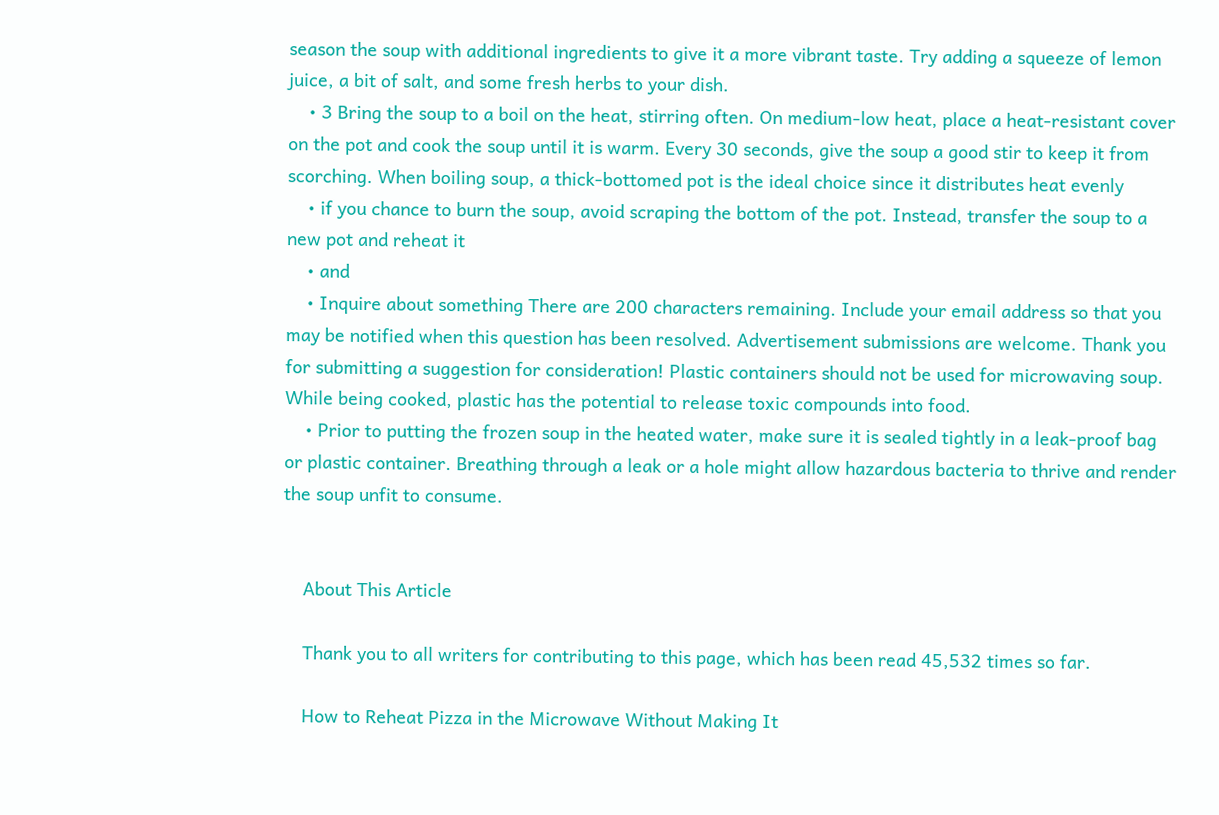season the soup with additional ingredients to give it a more vibrant taste. Try adding a squeeze of lemon juice, a bit of salt, and some fresh herbs to your dish.
    • 3 Bring the soup to a boil on the heat, stirring often. On medium-low heat, place a heat-resistant cover on the pot and cook the soup until it is warm. Every 30 seconds, give the soup a good stir to keep it from scorching. When boiling soup, a thick-bottomed pot is the ideal choice since it distributes heat evenly
    • if you chance to burn the soup, avoid scraping the bottom of the pot. Instead, transfer the soup to a new pot and reheat it
    • and
    • Inquire about something There are 200 characters remaining. Include your email address so that you may be notified when this question has been resolved. Advertisement submissions are welcome. Thank you for submitting a suggestion for consideration! Plastic containers should not be used for microwaving soup. While being cooked, plastic has the potential to release toxic compounds into food.
    • Prior to putting the frozen soup in the heated water, make sure it is sealed tightly in a leak-proof bag or plastic container. Breathing through a leak or a hole might allow hazardous bacteria to thrive and render the soup unfit to consume.


    About This Article

    Thank you to all writers for contributing to this page, which has been read 45,532 times so far.

    How to Reheat Pizza in the Microwave Without Making It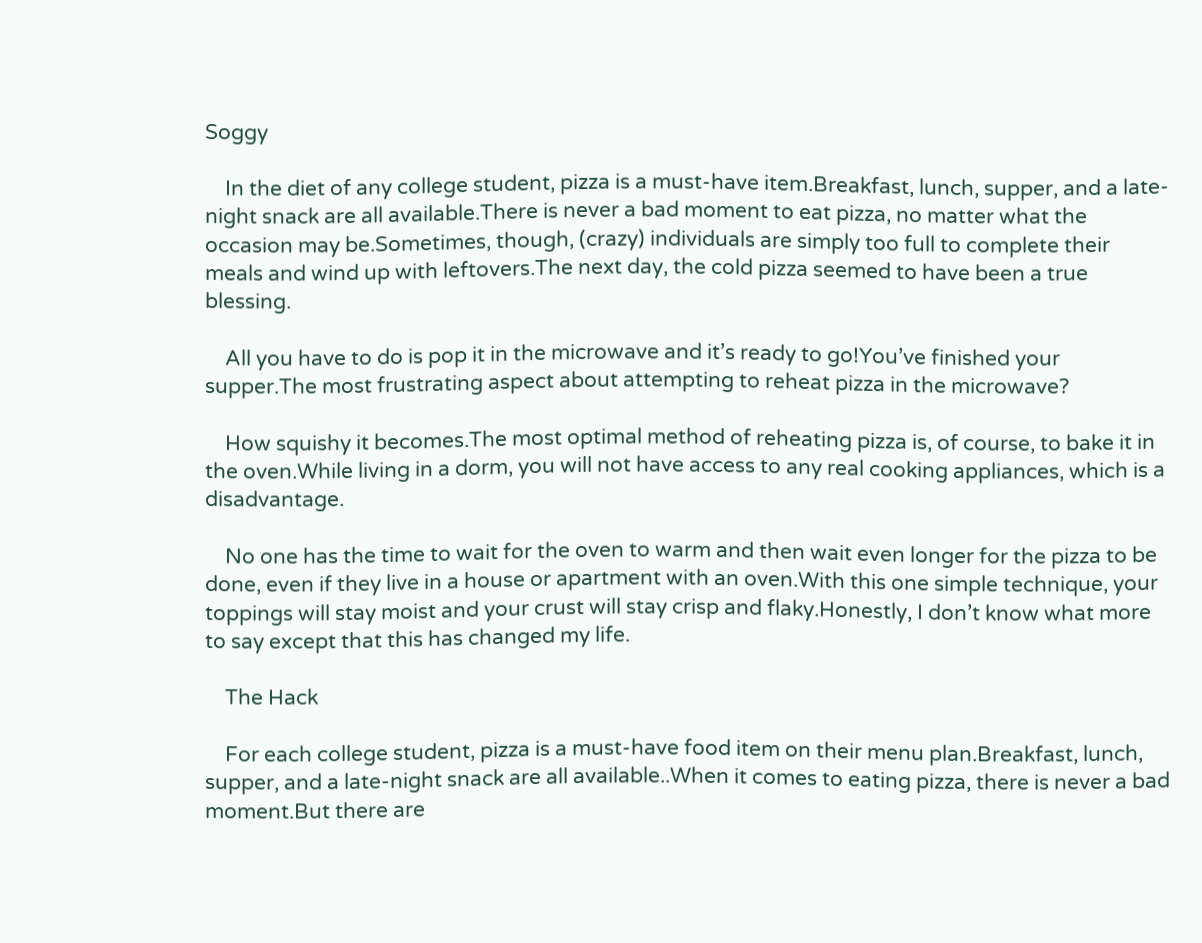Soggy

    In the diet of any college student, pizza is a must-have item.Breakfast, lunch, supper, and a late-night snack are all available.There is never a bad moment to eat pizza, no matter what the occasion may be.Sometimes, though, (crazy) individuals are simply too full to complete their meals and wind up with leftovers.The next day, the cold pizza seemed to have been a true blessing.

    All you have to do is pop it in the microwave and it’s ready to go!You’ve finished your supper.The most frustrating aspect about attempting to reheat pizza in the microwave?

    How squishy it becomes.The most optimal method of reheating pizza is, of course, to bake it in the oven.While living in a dorm, you will not have access to any real cooking appliances, which is a disadvantage.

    No one has the time to wait for the oven to warm and then wait even longer for the pizza to be done, even if they live in a house or apartment with an oven.With this one simple technique, your toppings will stay moist and your crust will stay crisp and flaky.Honestly, I don’t know what more to say except that this has changed my life.

    The Hack

    For each college student, pizza is a must-have food item on their menu plan.Breakfast, lunch, supper, and a late-night snack are all available..When it comes to eating pizza, there is never a bad moment.But there are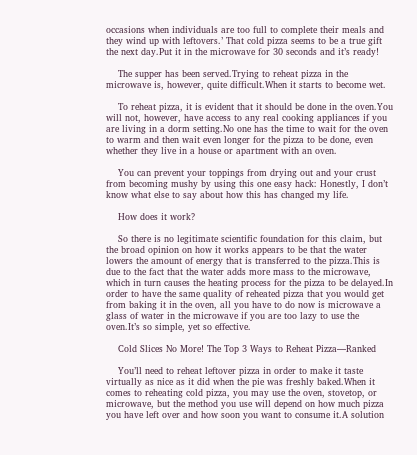occasions when individuals are too full to complete their meals and they wind up with leftovers.’ That cold pizza seems to be a true gift the next day.Put it in the microwave for 30 seconds and it’s ready!

    The supper has been served.Trying to reheat pizza in the microwave is, however, quite difficult.When it starts to become wet.

    To reheat pizza, it is evident that it should be done in the oven.You will not, however, have access to any real cooking appliances if you are living in a dorm setting.No one has the time to wait for the oven to warm and then wait even longer for the pizza to be done, even whether they live in a house or apartment with an oven.

    You can prevent your toppings from drying out and your crust from becoming mushy by using this one easy hack: Honestly, I don’t know what else to say about how this has changed my life.

    How does it work?

    So there is no legitimate scientific foundation for this claim, but the broad opinion on how it works appears to be that the water lowers the amount of energy that is transferred to the pizza.This is due to the fact that the water adds more mass to the microwave, which in turn causes the heating process for the pizza to be delayed.In order to have the same quality of reheated pizza that you would get from baking it in the oven, all you have to do now is microwave a glass of water in the microwave if you are too lazy to use the oven.It’s so simple, yet so effective.

    Cold Slices No More! The Top 3 Ways to Reheat Pizza—Ranked

    You’ll need to reheat leftover pizza in order to make it taste virtually as nice as it did when the pie was freshly baked.When it comes to reheating cold pizza, you may use the oven, stovetop, or microwave, but the method you use will depend on how much pizza you have left over and how soon you want to consume it.A solution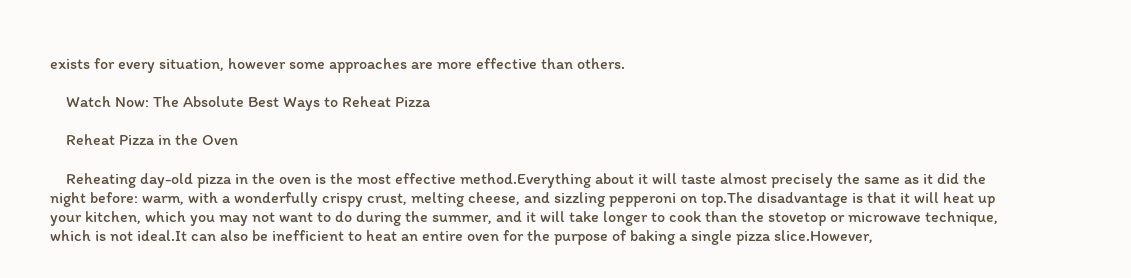exists for every situation, however some approaches are more effective than others.

    Watch Now: The Absolute Best Ways to Reheat Pizza

    Reheat Pizza in the Oven

    Reheating day-old pizza in the oven is the most effective method.Everything about it will taste almost precisely the same as it did the night before: warm, with a wonderfully crispy crust, melting cheese, and sizzling pepperoni on top.The disadvantage is that it will heat up your kitchen, which you may not want to do during the summer, and it will take longer to cook than the stovetop or microwave technique, which is not ideal.It can also be inefficient to heat an entire oven for the purpose of baking a single pizza slice.However,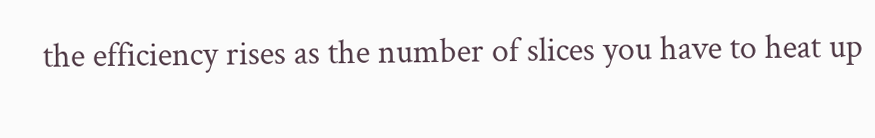the efficiency rises as the number of slices you have to heat up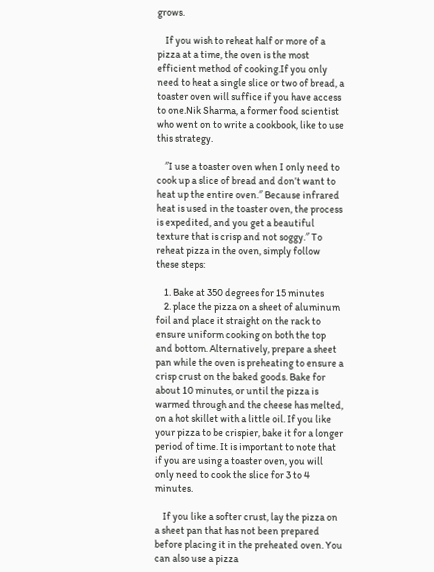grows.

    If you wish to reheat half or more of a pizza at a time, the oven is the most efficient method of cooking.If you only need to heat a single slice or two of bread, a toaster oven will suffice if you have access to one.Nik Sharma, a former food scientist who went on to write a cookbook, like to use this strategy.

    ″I use a toaster oven when I only need to cook up a slice of bread and don’t want to heat up the entire oven.″ Because infrared heat is used in the toaster oven, the process is expedited, and you get a beautiful texture that is crisp and not soggy.″ To reheat pizza in the oven, simply follow these steps:

    1. Bake at 350 degrees for 15 minutes
    2. place the pizza on a sheet of aluminum foil and place it straight on the rack to ensure uniform cooking on both the top and bottom. Alternatively, prepare a sheet pan while the oven is preheating to ensure a crisp crust on the baked goods. Bake for about 10 minutes, or until the pizza is warmed through and the cheese has melted, on a hot skillet with a little oil. If you like your pizza to be crispier, bake it for a longer period of time. It is important to note that if you are using a toaster oven, you will only need to cook the slice for 3 to 4 minutes.

    If you like a softer crust, lay the pizza on a sheet pan that has not been prepared before placing it in the preheated oven. You can also use a pizza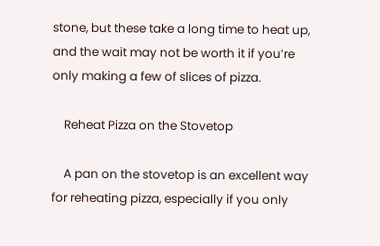stone, but these take a long time to heat up, and the wait may not be worth it if you’re only making a few of slices of pizza.

    Reheat Pizza on the Stovetop

    A pan on the stovetop is an excellent way for reheating pizza, especially if you only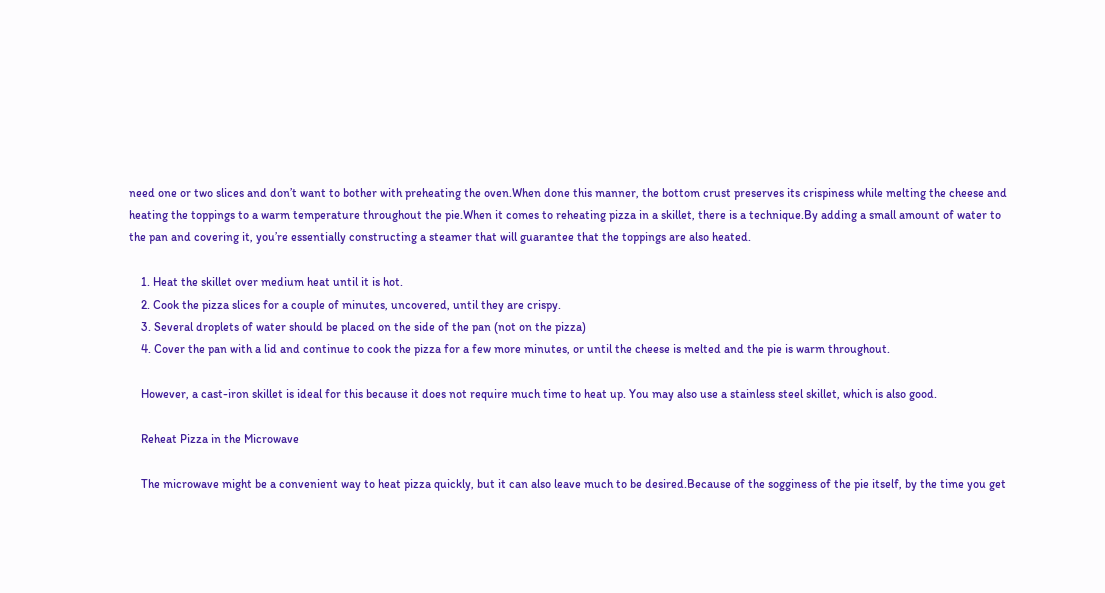need one or two slices and don’t want to bother with preheating the oven.When done this manner, the bottom crust preserves its crispiness while melting the cheese and heating the toppings to a warm temperature throughout the pie.When it comes to reheating pizza in a skillet, there is a technique.By adding a small amount of water to the pan and covering it, you’re essentially constructing a steamer that will guarantee that the toppings are also heated.

    1. Heat the skillet over medium heat until it is hot.
    2. Cook the pizza slices for a couple of minutes, uncovered, until they are crispy.
    3. Several droplets of water should be placed on the side of the pan (not on the pizza)
    4. Cover the pan with a lid and continue to cook the pizza for a few more minutes, or until the cheese is melted and the pie is warm throughout.

    However, a cast-iron skillet is ideal for this because it does not require much time to heat up. You may also use a stainless steel skillet, which is also good.

    Reheat Pizza in the Microwave

    The microwave might be a convenient way to heat pizza quickly, but it can also leave much to be desired.Because of the sogginess of the pie itself, by the time you get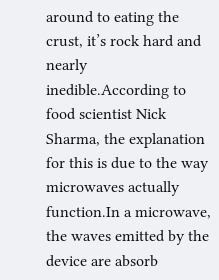around to eating the crust, it’s rock hard and nearly inedible.According to food scientist Nick Sharma, the explanation for this is due to the way microwaves actually function.In a microwave, the waves emitted by the device are absorb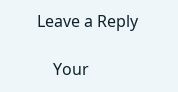Leave a Reply

    Your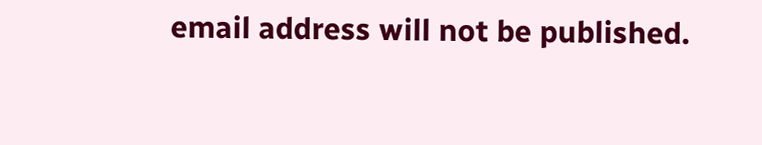email address will not be published.